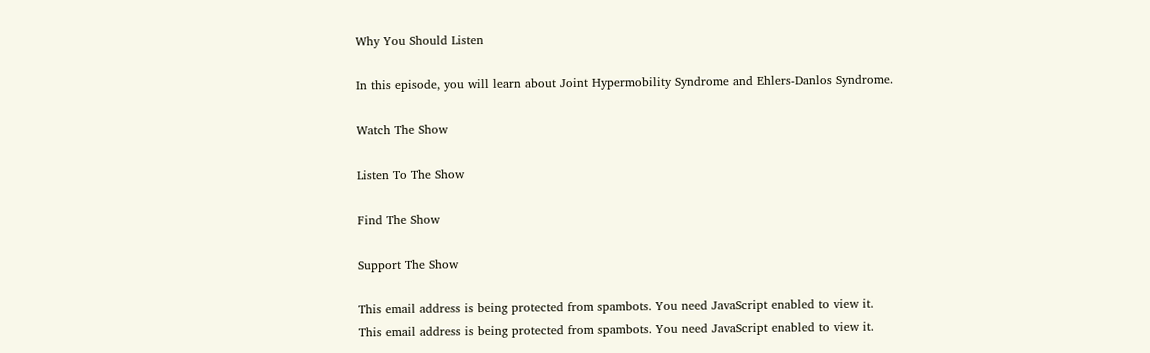Why You Should Listen

In this episode, you will learn about Joint Hypermobility Syndrome and Ehlers-Danlos Syndrome.

Watch The Show

Listen To The Show

Find The Show

Support The Show

This email address is being protected from spambots. You need JavaScript enabled to view it.
This email address is being protected from spambots. You need JavaScript enabled to view it.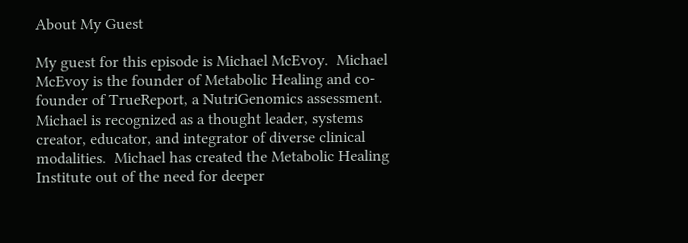About My Guest

My guest for this episode is Michael McEvoy.  Michael McEvoy is the founder of Metabolic Healing and co-founder of TrueReport, a NutriGenomics assessment.  Michael is recognized as a thought leader, systems creator, educator, and integrator of diverse clinical modalities.  Michael has created the Metabolic Healing Institute out of the need for deeper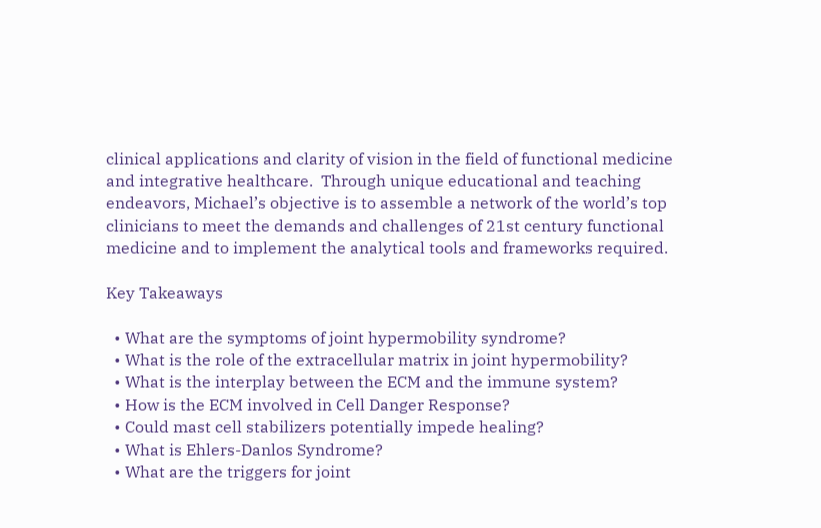clinical applications and clarity of vision in the field of functional medicine and integrative healthcare.  Through unique educational and teaching endeavors, Michael’s objective is to assemble a network of the world’s top clinicians to meet the demands and challenges of 21st century functional medicine and to implement the analytical tools and frameworks required.

Key Takeaways

  • What are the symptoms of joint hypermobility syndrome?
  • What is the role of the extracellular matrix in joint hypermobility?
  • What is the interplay between the ECM and the immune system?
  • How is the ECM involved in Cell Danger Response?
  • Could mast cell stabilizers potentially impede healing?
  • What is Ehlers-Danlos Syndrome?
  • What are the triggers for joint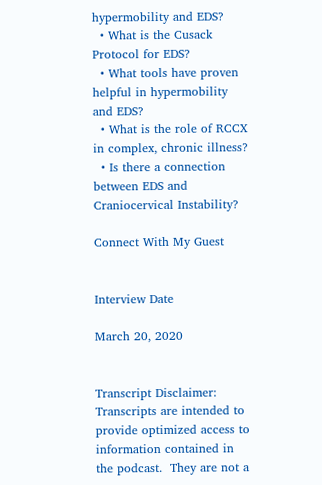hypermobility and EDS?
  • What is the Cusack Protocol for EDS?
  • What tools have proven helpful in hypermobility and EDS?
  • What is the role of RCCX in complex, chronic illness?
  • Is there a connection between EDS and Craniocervical Instability?

Connect With My Guest


Interview Date

March 20, 2020


Transcript Disclaimer: Transcripts are intended to provide optimized access to information contained in the podcast.  They are not a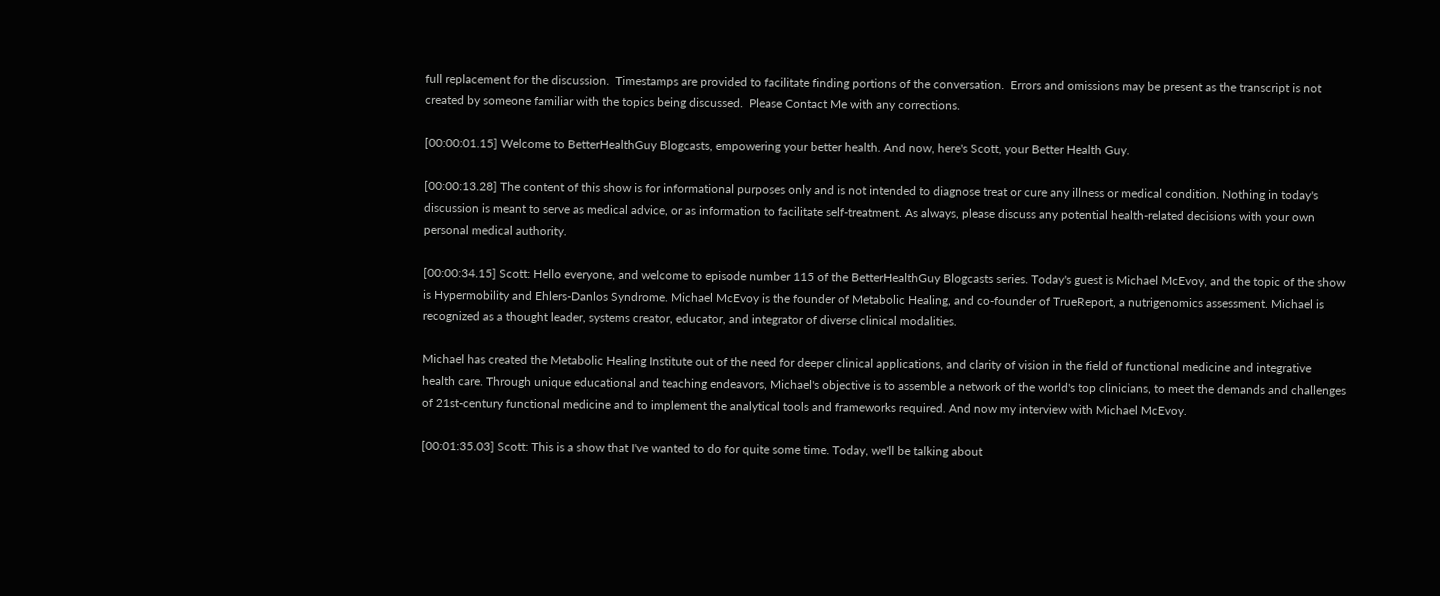full replacement for the discussion.  Timestamps are provided to facilitate finding portions of the conversation.  Errors and omissions may be present as the transcript is not created by someone familiar with the topics being discussed.  Please Contact Me with any corrections.

[00:00:01.15] Welcome to BetterHealthGuy Blogcasts, empowering your better health. And now, here's Scott, your Better Health Guy.

[00:00:13.28] The content of this show is for informational purposes only and is not intended to diagnose treat or cure any illness or medical condition. Nothing in today's discussion is meant to serve as medical advice, or as information to facilitate self-treatment. As always, please discuss any potential health-related decisions with your own personal medical authority.

[00:00:34.15] Scott: Hello everyone, and welcome to episode number 115 of the BetterHealthGuy Blogcasts series. Today's guest is Michael McEvoy, and the topic of the show is Hypermobility and Ehlers-Danlos Syndrome. Michael McEvoy is the founder of Metabolic Healing, and co-founder of TrueReport, a nutrigenomics assessment. Michael is recognized as a thought leader, systems creator, educator, and integrator of diverse clinical modalities.

Michael has created the Metabolic Healing Institute out of the need for deeper clinical applications, and clarity of vision in the field of functional medicine and integrative health care. Through unique educational and teaching endeavors, Michael's objective is to assemble a network of the world's top clinicians, to meet the demands and challenges of 21st-century functional medicine and to implement the analytical tools and frameworks required. And now my interview with Michael McEvoy.

[00:01:35.03] Scott: This is a show that I've wanted to do for quite some time. Today, we'll be talking about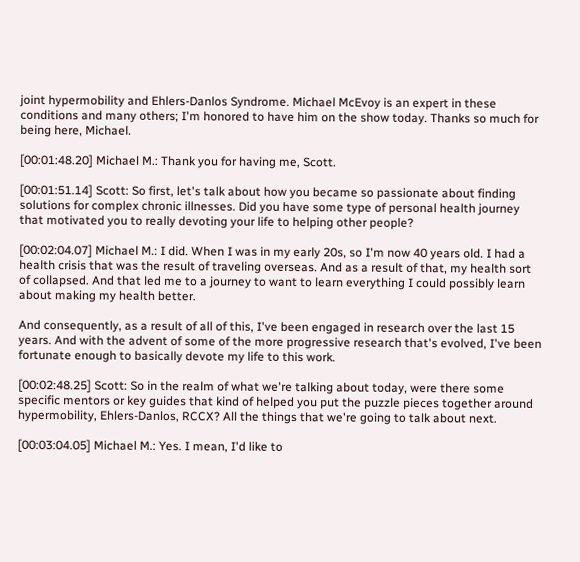joint hypermobility and Ehlers-Danlos Syndrome. Michael McEvoy is an expert in these conditions and many others; I'm honored to have him on the show today. Thanks so much for being here, Michael.

[00:01:48.20] Michael M.: Thank you for having me, Scott.

[00:01:51.14] Scott: So first, let's talk about how you became so passionate about finding solutions for complex chronic illnesses. Did you have some type of personal health journey that motivated you to really devoting your life to helping other people?

[00:02:04.07] Michael M.: I did. When I was in my early 20s, so I'm now 40 years old. I had a health crisis that was the result of traveling overseas. And as a result of that, my health sort of collapsed. And that led me to a journey to want to learn everything I could possibly learn about making my health better.

And consequently, as a result of all of this, I've been engaged in research over the last 15 years. And with the advent of some of the more progressive research that's evolved, I've been fortunate enough to basically devote my life to this work.

[00:02:48.25] Scott: So in the realm of what we're talking about today, were there some specific mentors or key guides that kind of helped you put the puzzle pieces together around hypermobility, Ehlers-Danlos, RCCX? All the things that we're going to talk about next.

[00:03:04.05] Michael M.: Yes. I mean, I'd like to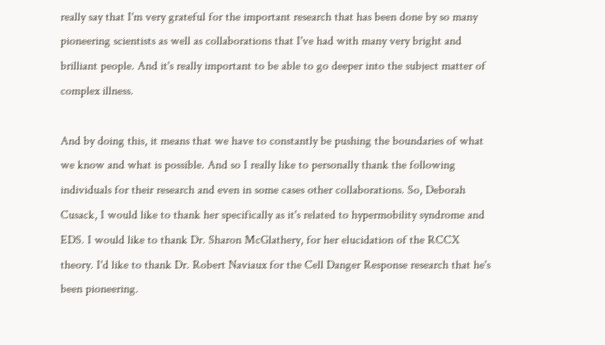really say that I'm very grateful for the important research that has been done by so many pioneering scientists as well as collaborations that I've had with many very bright and brilliant people. And it's really important to be able to go deeper into the subject matter of complex illness.

And by doing this, it means that we have to constantly be pushing the boundaries of what we know and what is possible. And so I really like to personally thank the following individuals for their research and even in some cases other collaborations. So, Deborah Cusack, I would like to thank her specifically as it's related to hypermobility syndrome and EDS. I would like to thank Dr. Sharon McGlathery, for her elucidation of the RCCX theory. I'd like to thank Dr. Robert Naviaux for the Cell Danger Response research that he's been pioneering.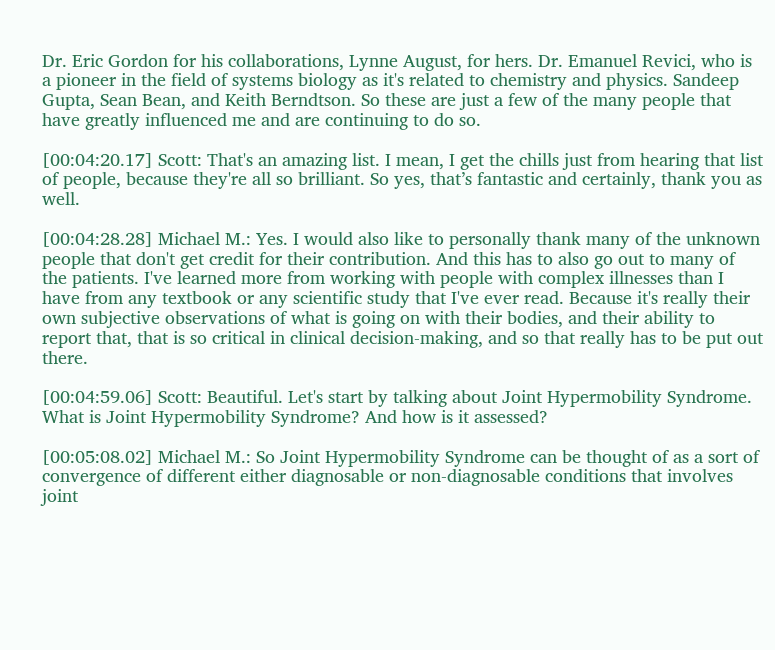Dr. Eric Gordon for his collaborations, Lynne August, for hers. Dr. Emanuel Revici, who is a pioneer in the field of systems biology as it's related to chemistry and physics. Sandeep Gupta, Sean Bean, and Keith Berndtson. So these are just a few of the many people that have greatly influenced me and are continuing to do so.

[00:04:20.17] Scott: That's an amazing list. I mean, I get the chills just from hearing that list of people, because they're all so brilliant. So yes, that’s fantastic and certainly, thank you as well.

[00:04:28.28] Michael M.: Yes. I would also like to personally thank many of the unknown people that don't get credit for their contribution. And this has to also go out to many of the patients. I've learned more from working with people with complex illnesses than I have from any textbook or any scientific study that I've ever read. Because it's really their own subjective observations of what is going on with their bodies, and their ability to report that, that is so critical in clinical decision-making, and so that really has to be put out there.

[00:04:59.06] Scott: Beautiful. Let's start by talking about Joint Hypermobility Syndrome. What is Joint Hypermobility Syndrome? And how is it assessed?

[00:05:08.02] Michael M.: So Joint Hypermobility Syndrome can be thought of as a sort of convergence of different either diagnosable or non-diagnosable conditions that involves joint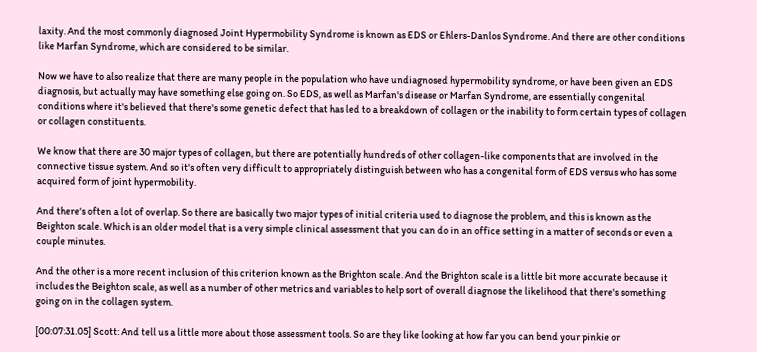laxity. And the most commonly diagnosed Joint Hypermobility Syndrome is known as EDS or Ehlers-Danlos Syndrome. And there are other conditions like Marfan Syndrome, which are considered to be similar.

Now we have to also realize that there are many people in the population who have undiagnosed hypermobility syndrome, or have been given an EDS diagnosis, but actually may have something else going on. So EDS, as well as Marfan's disease or Marfan Syndrome, are essentially congenital conditions where it's believed that there's some genetic defect that has led to a breakdown of collagen or the inability to form certain types of collagen or collagen constituents.

We know that there are 30 major types of collagen, but there are potentially hundreds of other collagen-like components that are involved in the connective tissue system. And so it's often very difficult to appropriately distinguish between who has a congenital form of EDS versus who has some acquired form of joint hypermobility.

And there's often a lot of overlap. So there are basically two major types of initial criteria used to diagnose the problem, and this is known as the Beighton scale. Which is an older model that is a very simple clinical assessment that you can do in an office setting in a matter of seconds or even a couple minutes.

And the other is a more recent inclusion of this criterion known as the Brighton scale. And the Brighton scale is a little bit more accurate because it includes the Beighton scale, as well as a number of other metrics and variables to help sort of overall diagnose the likelihood that there's something going on in the collagen system.

[00:07:31.05] Scott: And tell us a little more about those assessment tools. So are they like looking at how far you can bend your pinkie or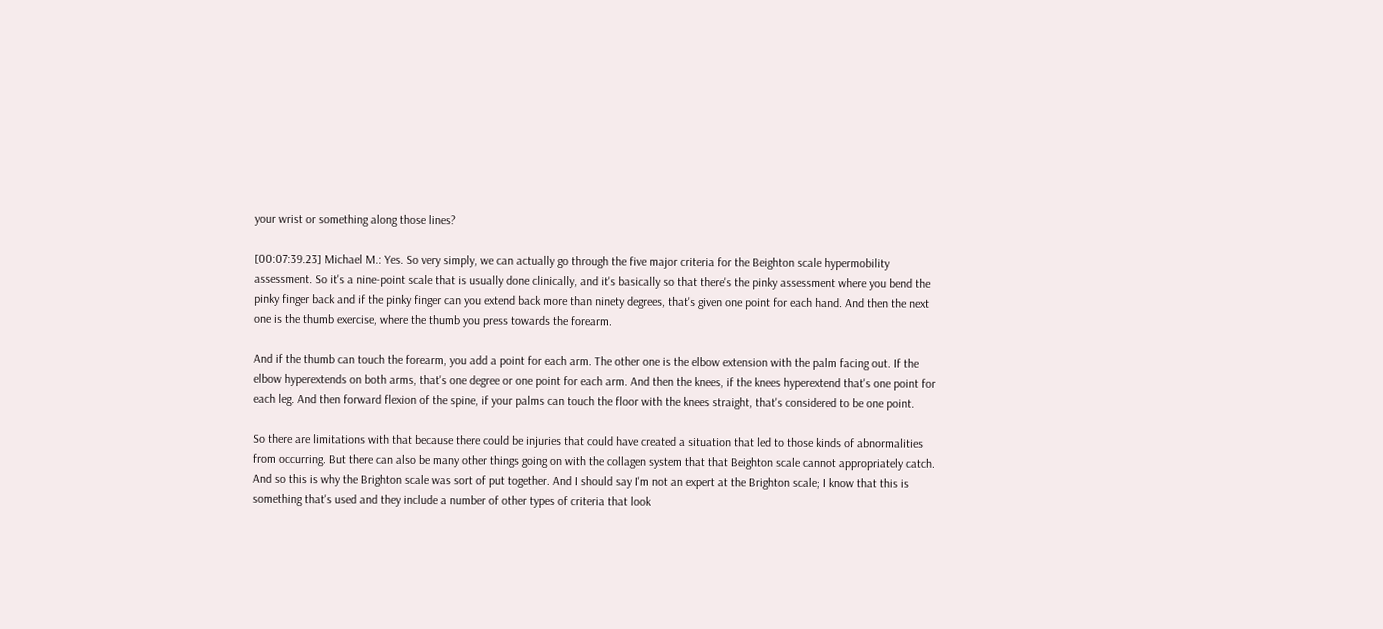your wrist or something along those lines?

[00:07:39.23] Michael M.: Yes. So very simply, we can actually go through the five major criteria for the Beighton scale hypermobility assessment. So it's a nine-point scale that is usually done clinically, and it's basically so that there's the pinky assessment where you bend the pinky finger back and if the pinky finger can you extend back more than ninety degrees, that's given one point for each hand. And then the next one is the thumb exercise, where the thumb you press towards the forearm.

And if the thumb can touch the forearm, you add a point for each arm. The other one is the elbow extension with the palm facing out. If the elbow hyperextends on both arms, that's one degree or one point for each arm. And then the knees, if the knees hyperextend that's one point for each leg. And then forward flexion of the spine, if your palms can touch the floor with the knees straight, that's considered to be one point.

So there are limitations with that because there could be injuries that could have created a situation that led to those kinds of abnormalities from occurring. But there can also be many other things going on with the collagen system that that Beighton scale cannot appropriately catch. And so this is why the Brighton scale was sort of put together. And I should say I'm not an expert at the Brighton scale; I know that this is something that's used and they include a number of other types of criteria that look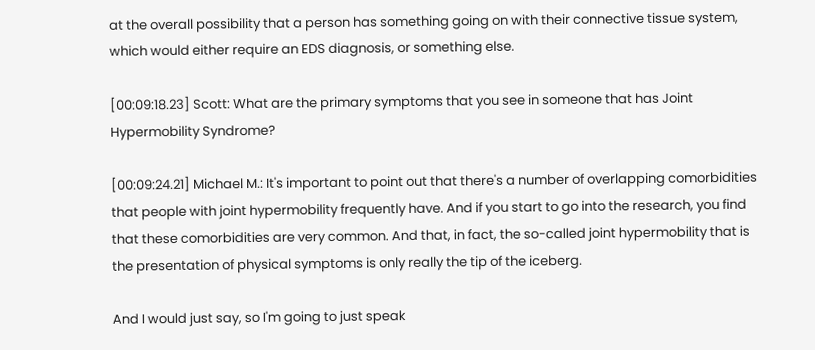at the overall possibility that a person has something going on with their connective tissue system, which would either require an EDS diagnosis, or something else.

[00:09:18.23] Scott: What are the primary symptoms that you see in someone that has Joint Hypermobility Syndrome?

[00:09:24.21] Michael M.: It's important to point out that there's a number of overlapping comorbidities that people with joint hypermobility frequently have. And if you start to go into the research, you find that these comorbidities are very common. And that, in fact, the so-called joint hypermobility that is the presentation of physical symptoms is only really the tip of the iceberg.

And I would just say, so I'm going to just speak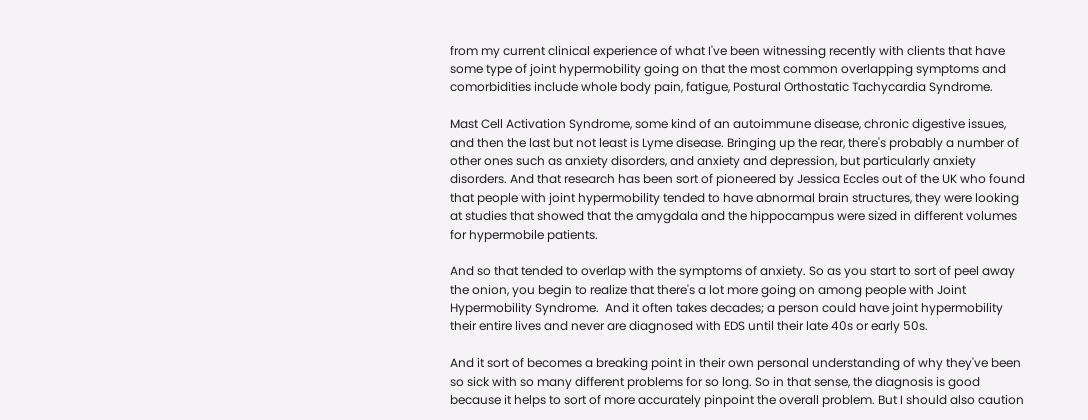from my current clinical experience of what I've been witnessing recently with clients that have some type of joint hypermobility going on that the most common overlapping symptoms and comorbidities include whole body pain, fatigue, Postural Orthostatic Tachycardia Syndrome.

Mast Cell Activation Syndrome, some kind of an autoimmune disease, chronic digestive issues, and then the last but not least is Lyme disease. Bringing up the rear, there's probably a number of other ones such as anxiety disorders, and anxiety and depression, but particularly anxiety disorders. And that research has been sort of pioneered by Jessica Eccles out of the UK who found that people with joint hypermobility tended to have abnormal brain structures, they were looking at studies that showed that the amygdala and the hippocampus were sized in different volumes for hypermobile patients.

And so that tended to overlap with the symptoms of anxiety. So as you start to sort of peel away the onion, you begin to realize that there's a lot more going on among people with Joint Hypermobility Syndrome.  And it often takes decades; a person could have joint hypermobility their entire lives and never are diagnosed with EDS until their late 40s or early 50s.

And it sort of becomes a breaking point in their own personal understanding of why they've been so sick with so many different problems for so long. So in that sense, the diagnosis is good because it helps to sort of more accurately pinpoint the overall problem. But I should also caution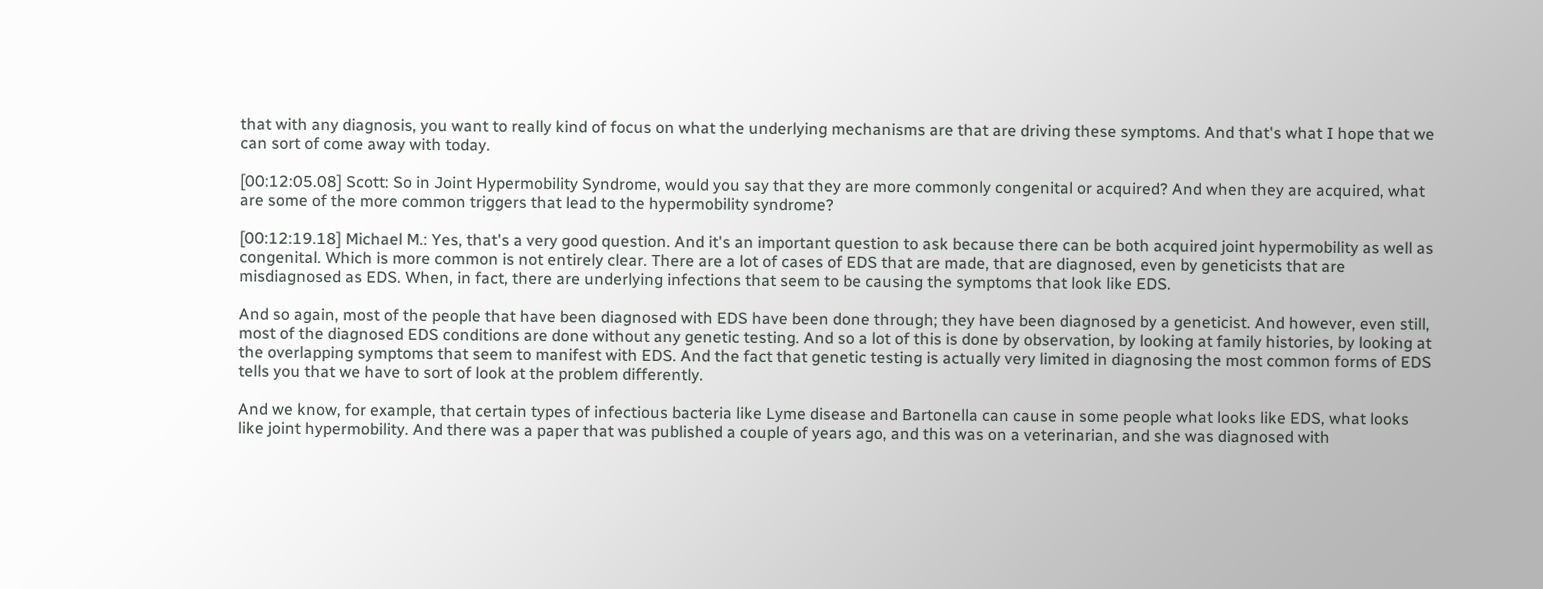that with any diagnosis, you want to really kind of focus on what the underlying mechanisms are that are driving these symptoms. And that's what I hope that we can sort of come away with today.

[00:12:05.08] Scott: So in Joint Hypermobility Syndrome, would you say that they are more commonly congenital or acquired? And when they are acquired, what are some of the more common triggers that lead to the hypermobility syndrome?

[00:12:19.18] Michael M.: Yes, that's a very good question. And it's an important question to ask because there can be both acquired joint hypermobility as well as congenital. Which is more common is not entirely clear. There are a lot of cases of EDS that are made, that are diagnosed, even by geneticists that are misdiagnosed as EDS. When, in fact, there are underlying infections that seem to be causing the symptoms that look like EDS.

And so again, most of the people that have been diagnosed with EDS have been done through; they have been diagnosed by a geneticist. And however, even still, most of the diagnosed EDS conditions are done without any genetic testing. And so a lot of this is done by observation, by looking at family histories, by looking at the overlapping symptoms that seem to manifest with EDS. And the fact that genetic testing is actually very limited in diagnosing the most common forms of EDS tells you that we have to sort of look at the problem differently.

And we know, for example, that certain types of infectious bacteria like Lyme disease and Bartonella can cause in some people what looks like EDS, what looks like joint hypermobility. And there was a paper that was published a couple of years ago, and this was on a veterinarian, and she was diagnosed with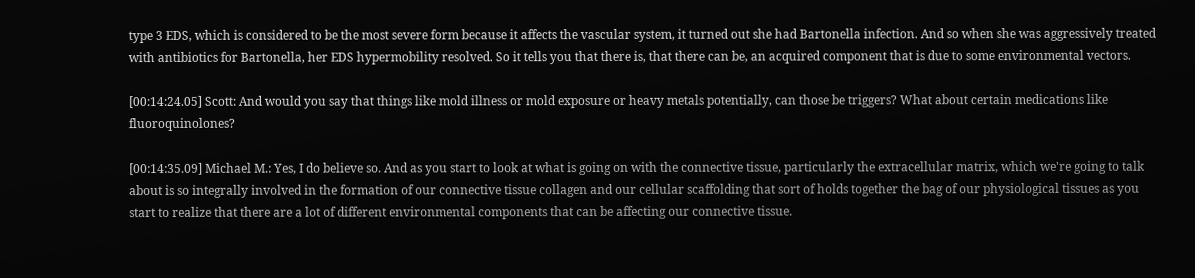type 3 EDS, which is considered to be the most severe form because it affects the vascular system, it turned out she had Bartonella infection. And so when she was aggressively treated with antibiotics for Bartonella, her EDS hypermobility resolved. So it tells you that there is, that there can be, an acquired component that is due to some environmental vectors.

[00:14:24.05] Scott: And would you say that things like mold illness or mold exposure or heavy metals potentially, can those be triggers? What about certain medications like fluoroquinolones?

[00:14:35.09] Michael M.: Yes, I do believe so. And as you start to look at what is going on with the connective tissue, particularly the extracellular matrix, which we're going to talk about is so integrally involved in the formation of our connective tissue collagen and our cellular scaffolding that sort of holds together the bag of our physiological tissues as you start to realize that there are a lot of different environmental components that can be affecting our connective tissue.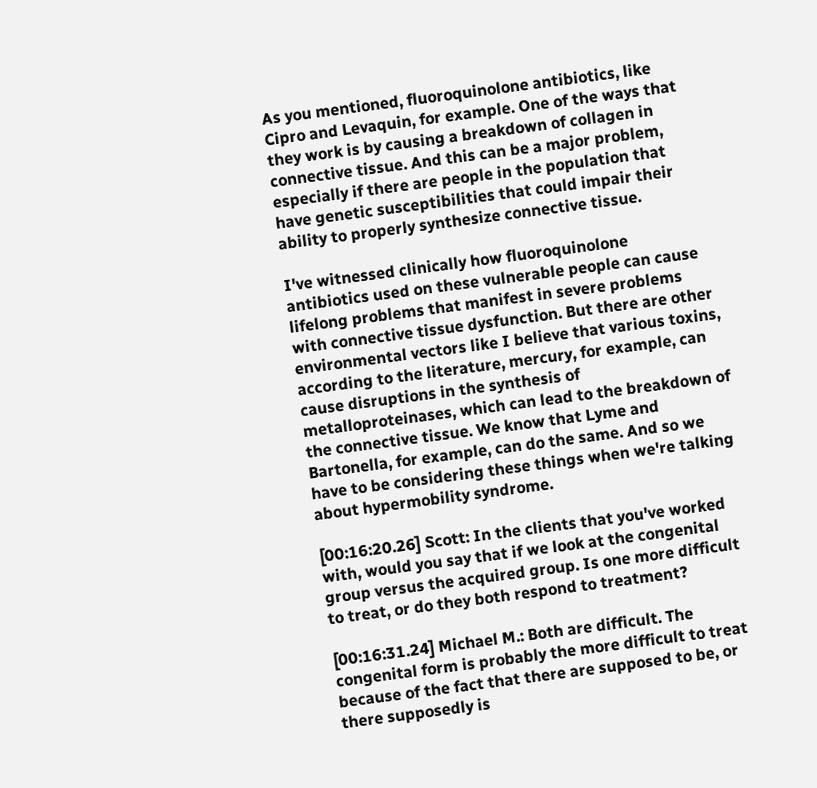As you mentioned, fluoroquinolone antibiotics, like Cipro and Levaquin, for example. One of the ways that they work is by causing a breakdown of collagen in connective tissue. And this can be a major problem, especially if there are people in the population that have genetic susceptibilities that could impair their ability to properly synthesize connective tissue.

I've witnessed clinically how fluoroquinolone antibiotics used on these vulnerable people can cause lifelong problems that manifest in severe problems with connective tissue dysfunction. But there are other environmental vectors like I believe that various toxins, according to the literature, mercury, for example, can cause disruptions in the synthesis of metalloproteinases, which can lead to the breakdown of the connective tissue. We know that Lyme and Bartonella, for example, can do the same. And so we have to be considering these things when we're talking about hypermobility syndrome.

[00:16:20.26] Scott: In the clients that you've worked with, would you say that if we look at the congenital group versus the acquired group. Is one more difficult to treat, or do they both respond to treatment?

[00:16:31.24] Michael M.: Both are difficult. The congenital form is probably the more difficult to treat  because of the fact that there are supposed to be, or there supposedly is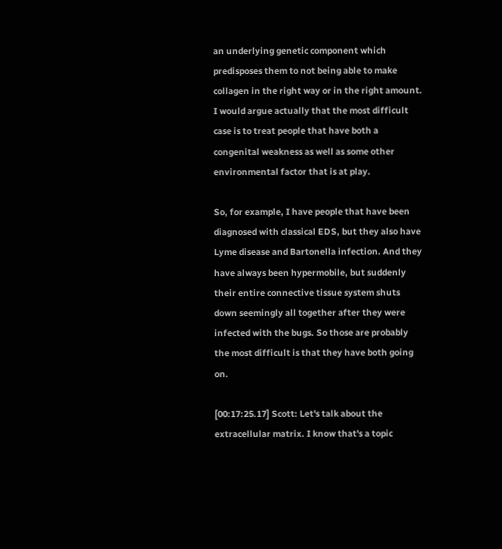an underlying genetic component which predisposes them to not being able to make collagen in the right way or in the right amount. I would argue actually that the most difficult case is to treat people that have both a congenital weakness as well as some other environmental factor that is at play.

So, for example, I have people that have been diagnosed with classical EDS, but they also have Lyme disease and Bartonella infection. And they have always been hypermobile, but suddenly their entire connective tissue system shuts down seemingly all together after they were infected with the bugs. So those are probably the most difficult is that they have both going on.

[00:17:25.17] Scott: Let's talk about the extracellular matrix. I know that's a topic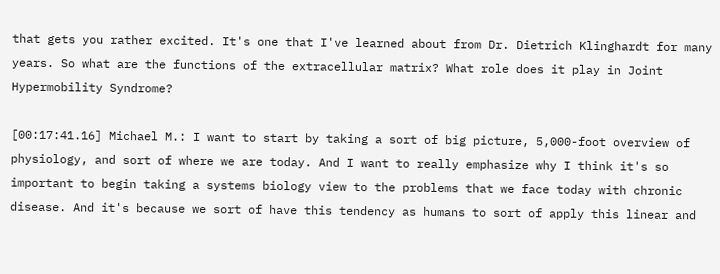that gets you rather excited. It's one that I've learned about from Dr. Dietrich Klinghardt for many years. So what are the functions of the extracellular matrix? What role does it play in Joint Hypermobility Syndrome?

[00:17:41.16] Michael M.: I want to start by taking a sort of big picture, 5,000-foot overview of physiology, and sort of where we are today. And I want to really emphasize why I think it's so important to begin taking a systems biology view to the problems that we face today with chronic disease. And it's because we sort of have this tendency as humans to sort of apply this linear and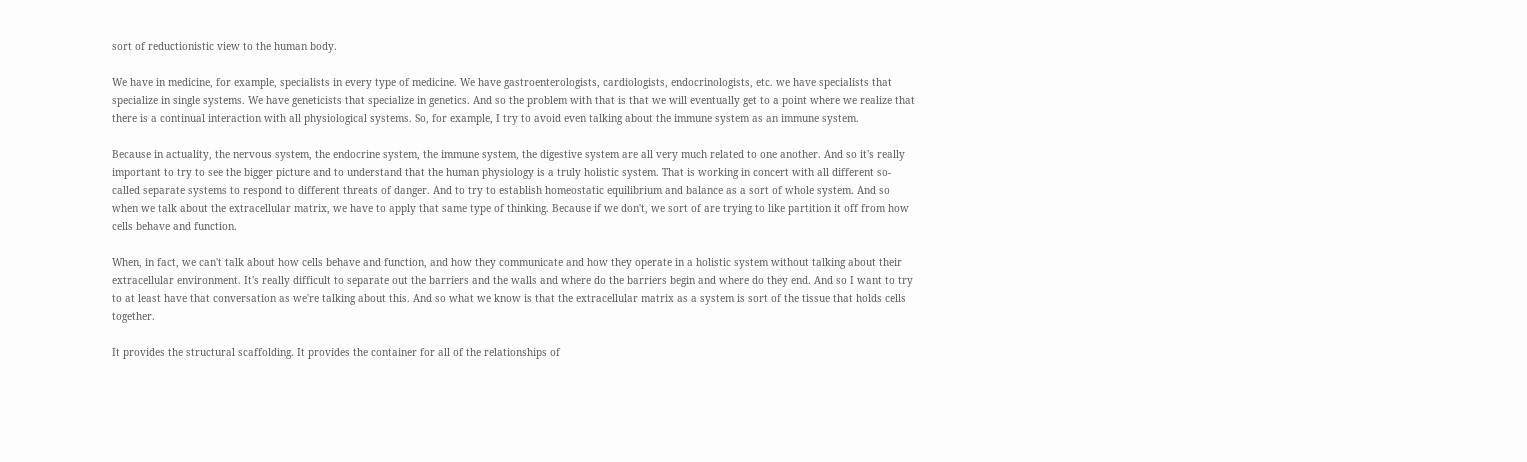sort of reductionistic view to the human body.

We have in medicine, for example, specialists in every type of medicine. We have gastroenterologists, cardiologists, endocrinologists, etc. we have specialists that specialize in single systems. We have geneticists that specialize in genetics. And so the problem with that is that we will eventually get to a point where we realize that there is a continual interaction with all physiological systems. So, for example, I try to avoid even talking about the immune system as an immune system.

Because in actuality, the nervous system, the endocrine system, the immune system, the digestive system are all very much related to one another. And so it's really important to try to see the bigger picture and to understand that the human physiology is a truly holistic system. That is working in concert with all different so-called separate systems to respond to different threats of danger. And to try to establish homeostatic equilibrium and balance as a sort of whole system. And so when we talk about the extracellular matrix, we have to apply that same type of thinking. Because if we don't, we sort of are trying to like partition it off from how cells behave and function.

When, in fact, we can't talk about how cells behave and function, and how they communicate and how they operate in a holistic system without talking about their extracellular environment. It's really difficult to separate out the barriers and the walls and where do the barriers begin and where do they end. And so I want to try to at least have that conversation as we're talking about this. And so what we know is that the extracellular matrix as a system is sort of the tissue that holds cells together.

It provides the structural scaffolding. It provides the container for all of the relationships of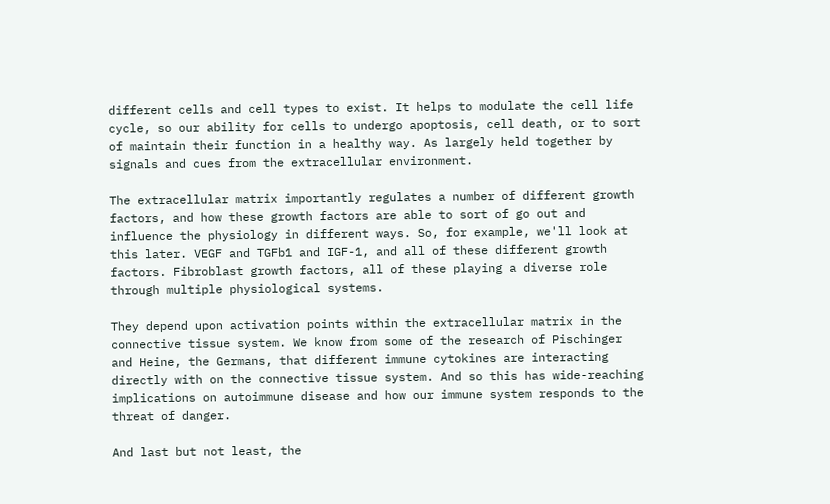different cells and cell types to exist. It helps to modulate the cell life cycle, so our ability for cells to undergo apoptosis, cell death, or to sort of maintain their function in a healthy way. As largely held together by signals and cues from the extracellular environment.

The extracellular matrix importantly regulates a number of different growth factors, and how these growth factors are able to sort of go out and influence the physiology in different ways. So, for example, we'll look at this later. VEGF and TGFb1 and IGF-1, and all of these different growth factors. Fibroblast growth factors, all of these playing a diverse role through multiple physiological systems.

They depend upon activation points within the extracellular matrix in the connective tissue system. We know from some of the research of Pischinger and Heine, the Germans, that different immune cytokines are interacting directly with on the connective tissue system. And so this has wide-reaching implications on autoimmune disease and how our immune system responds to the threat of danger.

And last but not least, the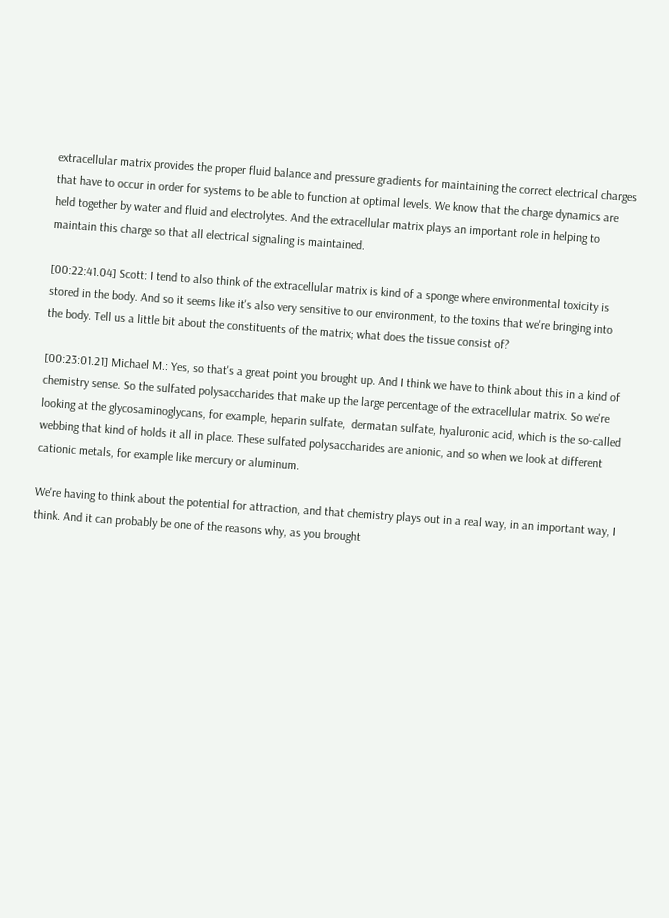extracellular matrix provides the proper fluid balance and pressure gradients for maintaining the correct electrical charges that have to occur in order for systems to be able to function at optimal levels. We know that the charge dynamics are held together by water and fluid and electrolytes. And the extracellular matrix plays an important role in helping to maintain this charge so that all electrical signaling is maintained.

[00:22:41.04] Scott: I tend to also think of the extracellular matrix is kind of a sponge where environmental toxicity is stored in the body. And so it seems like it's also very sensitive to our environment, to the toxins that we're bringing into the body. Tell us a little bit about the constituents of the matrix; what does the tissue consist of?

[00:23:01.21] Michael M.: Yes, so that's a great point you brought up. And I think we have to think about this in a kind of chemistry sense. So the sulfated polysaccharides that make up the large percentage of the extracellular matrix. So we're looking at the glycosaminoglycans, for example, heparin sulfate,  dermatan sulfate, hyaluronic acid, which is the so-called webbing that kind of holds it all in place. These sulfated polysaccharides are anionic, and so when we look at different cationic metals, for example like mercury or aluminum.

We're having to think about the potential for attraction, and that chemistry plays out in a real way, in an important way, I think. And it can probably be one of the reasons why, as you brought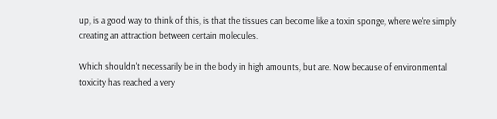up, is a good way to think of this, is that the tissues can become like a toxin sponge, where we're simply creating an attraction between certain molecules.

Which shouldn't necessarily be in the body in high amounts, but are. Now because of environmental toxicity has reached a very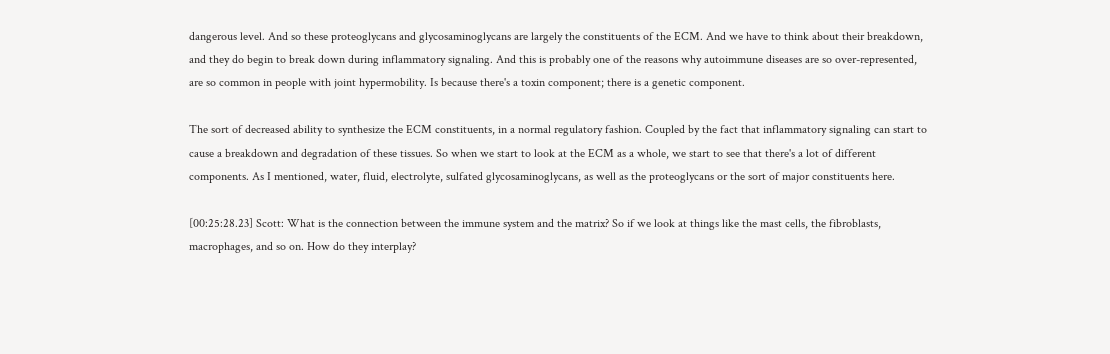dangerous level. And so these proteoglycans and glycosaminoglycans are largely the constituents of the ECM. And we have to think about their breakdown, and they do begin to break down during inflammatory signaling. And this is probably one of the reasons why autoimmune diseases are so over-represented, are so common in people with joint hypermobility. Is because there's a toxin component; there is a genetic component.

The sort of decreased ability to synthesize the ECM constituents, in a normal regulatory fashion. Coupled by the fact that inflammatory signaling can start to cause a breakdown and degradation of these tissues. So when we start to look at the ECM as a whole, we start to see that there's a lot of different components. As I mentioned, water, fluid, electrolyte, sulfated glycosaminoglycans, as well as the proteoglycans or the sort of major constituents here.

[00:25:28.23] Scott: What is the connection between the immune system and the matrix? So if we look at things like the mast cells, the fibroblasts, macrophages, and so on. How do they interplay?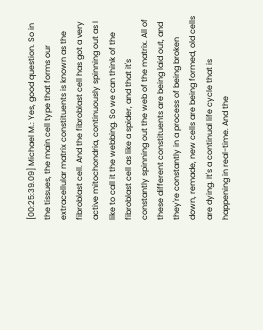[00:25:39.09] Michael M.: Yes, good question. So in the tissues, the main cell type that forms our extracellular matrix constituents is known as the fibroblast cell. And the fibroblast cell has got a very active mitochondria, continuously spinning out as I like to call it the webbing. So we can think of the fibroblast cell as like a spider, and that it's constantly spinning out the web of the matrix. All of these different constituents are being laid out, and they're constantly in a process of being broken down, remade, new cells are being formed, old cells are dying. It's a continual life cycle that is happening in real-time. And the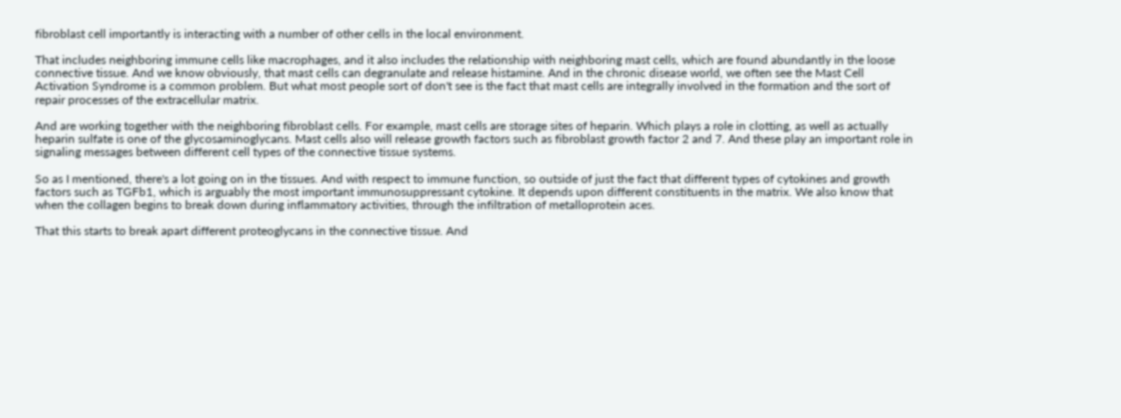fibroblast cell importantly is interacting with a number of other cells in the local environment.

That includes neighboring immune cells like macrophages, and it also includes the relationship with neighboring mast cells, which are found abundantly in the loose connective tissue. And we know obviously, that mast cells can degranulate and release histamine. And in the chronic disease world, we often see the Mast Cell Activation Syndrome is a common problem. But what most people sort of don't see is the fact that mast cells are integrally involved in the formation and the sort of repair processes of the extracellular matrix.

And are working together with the neighboring fibroblast cells. For example, mast cells are storage sites of heparin. Which plays a role in clotting, as well as actually heparin sulfate is one of the glycosaminoglycans. Mast cells also will release growth factors such as fibroblast growth factor 2 and 7. And these play an important role in signaling messages between different cell types of the connective tissue systems.

So as I mentioned, there's a lot going on in the tissues. And with respect to immune function, so outside of just the fact that different types of cytokines and growth factors such as TGFb1, which is arguably the most important immunosuppressant cytokine. It depends upon different constituents in the matrix. We also know that when the collagen begins to break down during inflammatory activities, through the infiltration of metalloprotein aces.

That this starts to break apart different proteoglycans in the connective tissue. And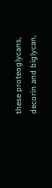these proteoglycans, decorin and biglycan,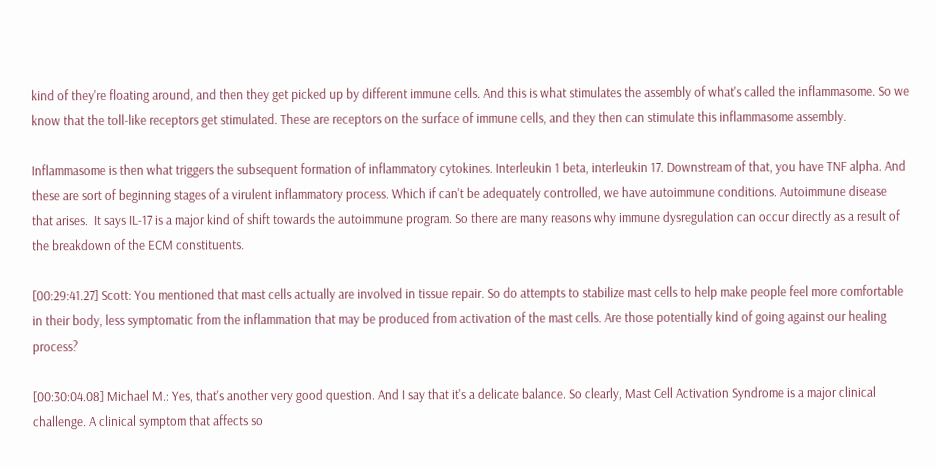kind of they're floating around, and then they get picked up by different immune cells. And this is what stimulates the assembly of what's called the inflammasome. So we know that the toll-like receptors get stimulated. These are receptors on the surface of immune cells, and they then can stimulate this inflammasome assembly.

Inflammasome is then what triggers the subsequent formation of inflammatory cytokines. Interleukin 1 beta, interleukin 17. Downstream of that, you have TNF alpha. And these are sort of beginning stages of a virulent inflammatory process. Which if can't be adequately controlled, we have autoimmune conditions. Autoimmune disease that arises.  It says IL-17 is a major kind of shift towards the autoimmune program. So there are many reasons why immune dysregulation can occur directly as a result of the breakdown of the ECM constituents.

[00:29:41.27] Scott: You mentioned that mast cells actually are involved in tissue repair. So do attempts to stabilize mast cells to help make people feel more comfortable in their body, less symptomatic from the inflammation that may be produced from activation of the mast cells. Are those potentially kind of going against our healing process?

[00:30:04.08] Michael M.: Yes, that's another very good question. And I say that it's a delicate balance. So clearly, Mast Cell Activation Syndrome is a major clinical challenge. A clinical symptom that affects so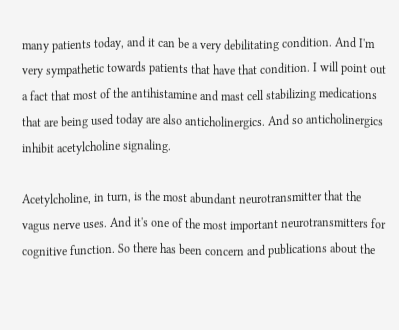many patients today, and it can be a very debilitating condition. And I'm very sympathetic towards patients that have that condition. I will point out a fact that most of the antihistamine and mast cell stabilizing medications that are being used today are also anticholinergics. And so anticholinergics inhibit acetylcholine signaling.

Acetylcholine, in turn, is the most abundant neurotransmitter that the vagus nerve uses. And it's one of the most important neurotransmitters for cognitive function. So there has been concern and publications about the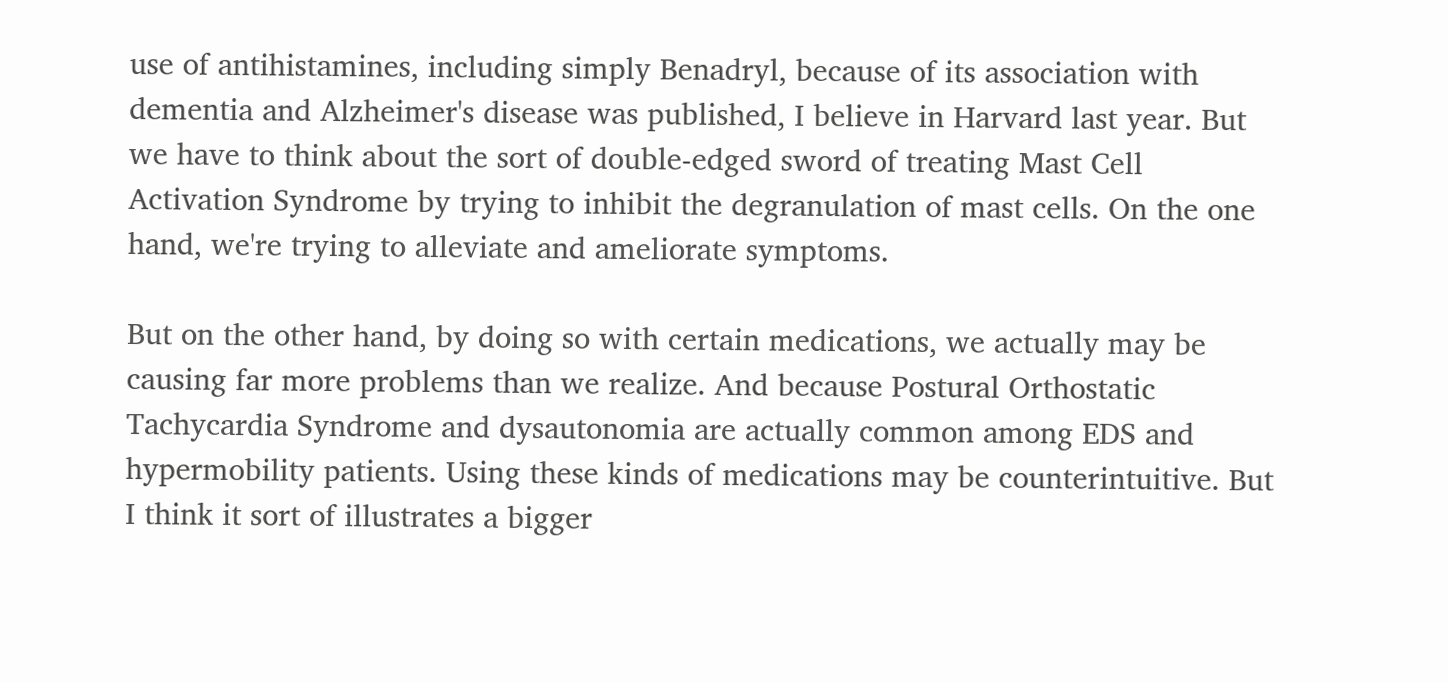use of antihistamines, including simply Benadryl, because of its association with dementia and Alzheimer's disease was published, I believe in Harvard last year. But we have to think about the sort of double-edged sword of treating Mast Cell Activation Syndrome by trying to inhibit the degranulation of mast cells. On the one hand, we're trying to alleviate and ameliorate symptoms.

But on the other hand, by doing so with certain medications, we actually may be causing far more problems than we realize. And because Postural Orthostatic Tachycardia Syndrome and dysautonomia are actually common among EDS and hypermobility patients. Using these kinds of medications may be counterintuitive. But I think it sort of illustrates a bigger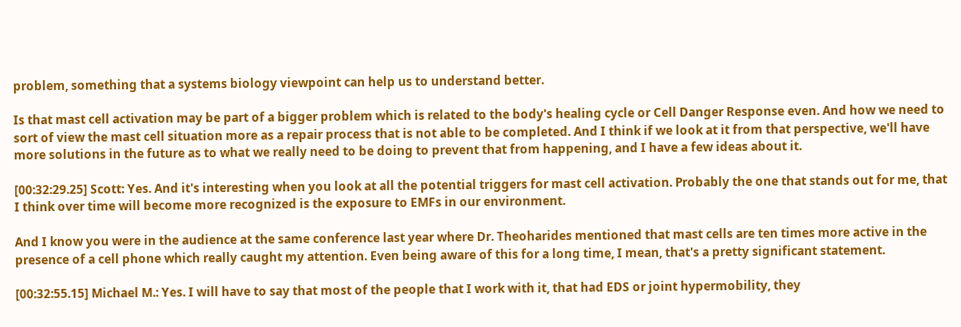problem, something that a systems biology viewpoint can help us to understand better.

Is that mast cell activation may be part of a bigger problem which is related to the body's healing cycle or Cell Danger Response even. And how we need to sort of view the mast cell situation more as a repair process that is not able to be completed. And I think if we look at it from that perspective, we'll have more solutions in the future as to what we really need to be doing to prevent that from happening, and I have a few ideas about it.

[00:32:29.25] Scott: Yes. And it's interesting when you look at all the potential triggers for mast cell activation. Probably the one that stands out for me, that I think over time will become more recognized is the exposure to EMFs in our environment.

And I know you were in the audience at the same conference last year where Dr. Theoharides mentioned that mast cells are ten times more active in the presence of a cell phone which really caught my attention. Even being aware of this for a long time, I mean, that's a pretty significant statement.

[00:32:55.15] Michael M.: Yes. I will have to say that most of the people that I work with it, that had EDS or joint hypermobility, they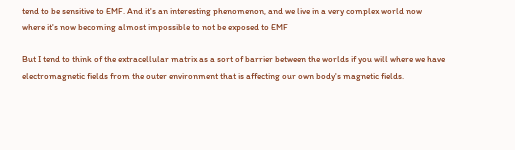tend to be sensitive to EMF. And it's an interesting phenomenon, and we live in a very complex world now where it's now becoming almost impossible to not be exposed to EMF

But I tend to think of the extracellular matrix as a sort of barrier between the worlds if you will where we have electromagnetic fields from the outer environment that is affecting our own body's magnetic fields.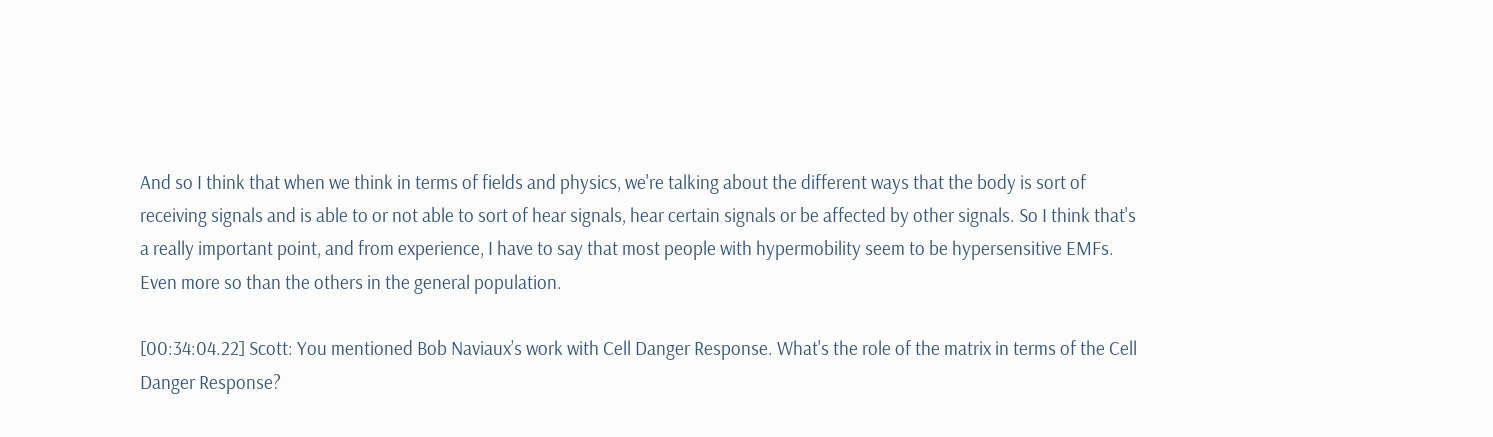And so I think that when we think in terms of fields and physics, we're talking about the different ways that the body is sort of receiving signals and is able to or not able to sort of hear signals, hear certain signals or be affected by other signals. So I think that's a really important point, and from experience, I have to say that most people with hypermobility seem to be hypersensitive EMFs. Even more so than the others in the general population.

[00:34:04.22] Scott: You mentioned Bob Naviaux’s work with Cell Danger Response. What's the role of the matrix in terms of the Cell Danger Response?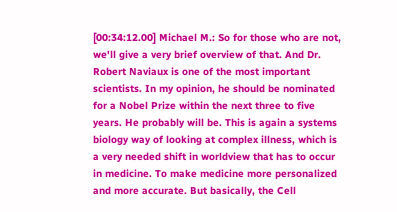[00:34:12.00] Michael M.: So for those who are not, we'll give a very brief overview of that. And Dr. Robert Naviaux is one of the most important scientists. In my opinion, he should be nominated for a Nobel Prize within the next three to five years. He probably will be. This is again a systems biology way of looking at complex illness, which is a very needed shift in worldview that has to occur in medicine. To make medicine more personalized and more accurate. But basically, the Cell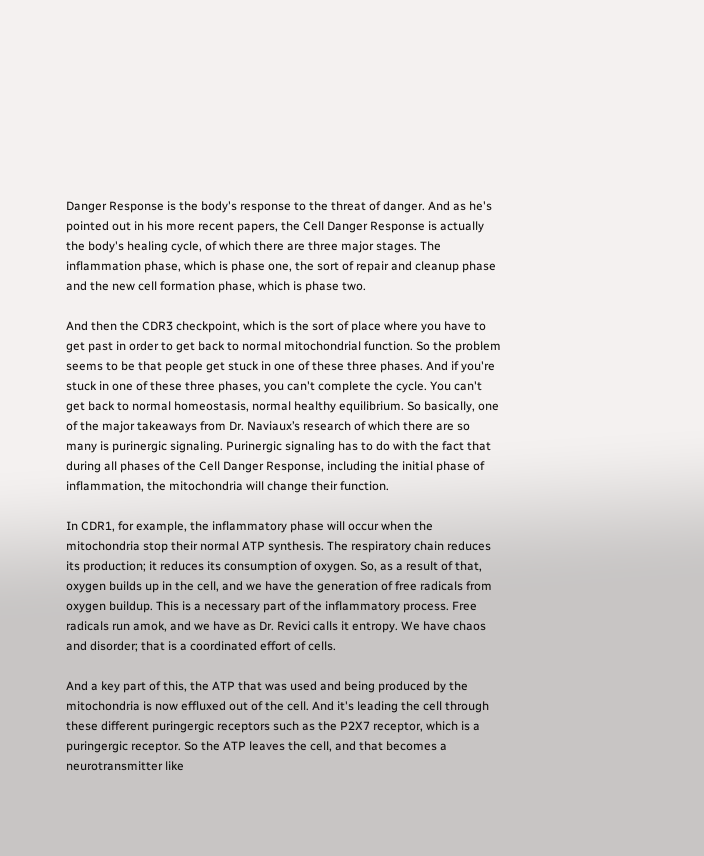Danger Response is the body's response to the threat of danger. And as he's pointed out in his more recent papers, the Cell Danger Response is actually the body's healing cycle, of which there are three major stages. The inflammation phase, which is phase one, the sort of repair and cleanup phase and the new cell formation phase, which is phase two.

And then the CDR3 checkpoint, which is the sort of place where you have to get past in order to get back to normal mitochondrial function. So the problem seems to be that people get stuck in one of these three phases. And if you're stuck in one of these three phases, you can't complete the cycle. You can't get back to normal homeostasis, normal healthy equilibrium. So basically, one of the major takeaways from Dr. Naviaux’s research of which there are so many is purinergic signaling. Purinergic signaling has to do with the fact that during all phases of the Cell Danger Response, including the initial phase of inflammation, the mitochondria will change their function.

In CDR1, for example, the inflammatory phase will occur when the mitochondria stop their normal ATP synthesis. The respiratory chain reduces its production; it reduces its consumption of oxygen. So, as a result of that, oxygen builds up in the cell, and we have the generation of free radicals from oxygen buildup. This is a necessary part of the inflammatory process. Free radicals run amok, and we have as Dr. Revici calls it entropy. We have chaos and disorder; that is a coordinated effort of cells.

And a key part of this, the ATP that was used and being produced by the mitochondria is now effluxed out of the cell. And it's leading the cell through these different puringergic receptors such as the P2X7 receptor, which is a puringergic receptor. So the ATP leaves the cell, and that becomes a neurotransmitter like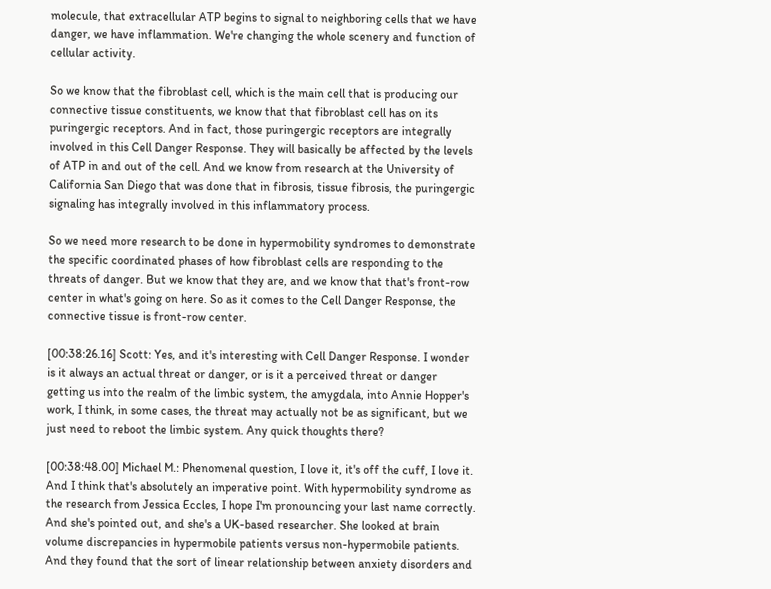molecule, that extracellular ATP begins to signal to neighboring cells that we have danger, we have inflammation. We're changing the whole scenery and function of cellular activity.

So we know that the fibroblast cell, which is the main cell that is producing our connective tissue constituents, we know that that fibroblast cell has on its puringergic receptors. And in fact, those puringergic receptors are integrally involved in this Cell Danger Response. They will basically be affected by the levels of ATP in and out of the cell. And we know from research at the University of California San Diego that was done that in fibrosis, tissue fibrosis, the puringergic signaling has integrally involved in this inflammatory process.

So we need more research to be done in hypermobility syndromes to demonstrate the specific coordinated phases of how fibroblast cells are responding to the threats of danger. But we know that they are, and we know that that's front-row center in what's going on here. So as it comes to the Cell Danger Response, the connective tissue is front-row center.

[00:38:26.16] Scott: Yes, and it's interesting with Cell Danger Response. I wonder is it always an actual threat or danger, or is it a perceived threat or danger getting us into the realm of the limbic system, the amygdala, into Annie Hopper's work, I think, in some cases, the threat may actually not be as significant, but we just need to reboot the limbic system. Any quick thoughts there?

[00:38:48.00] Michael M.: Phenomenal question, I love it, it's off the cuff, I love it. And I think that's absolutely an imperative point. With hypermobility syndrome as the research from Jessica Eccles, I hope I'm pronouncing your last name correctly. And she's pointed out, and she's a UK-based researcher. She looked at brain volume discrepancies in hypermobile patients versus non-hypermobile patients. And they found that the sort of linear relationship between anxiety disorders and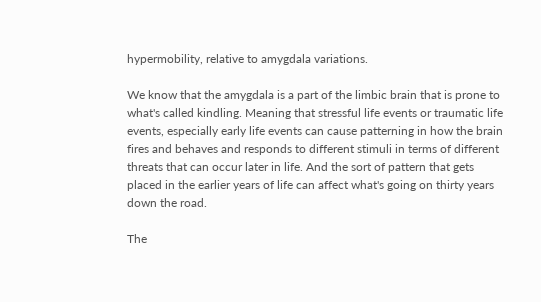hypermobility, relative to amygdala variations.

We know that the amygdala is a part of the limbic brain that is prone to what's called kindling. Meaning that stressful life events or traumatic life events, especially early life events can cause patterning in how the brain fires and behaves and responds to different stimuli in terms of different threats that can occur later in life. And the sort of pattern that gets placed in the earlier years of life can affect what's going on thirty years down the road.

The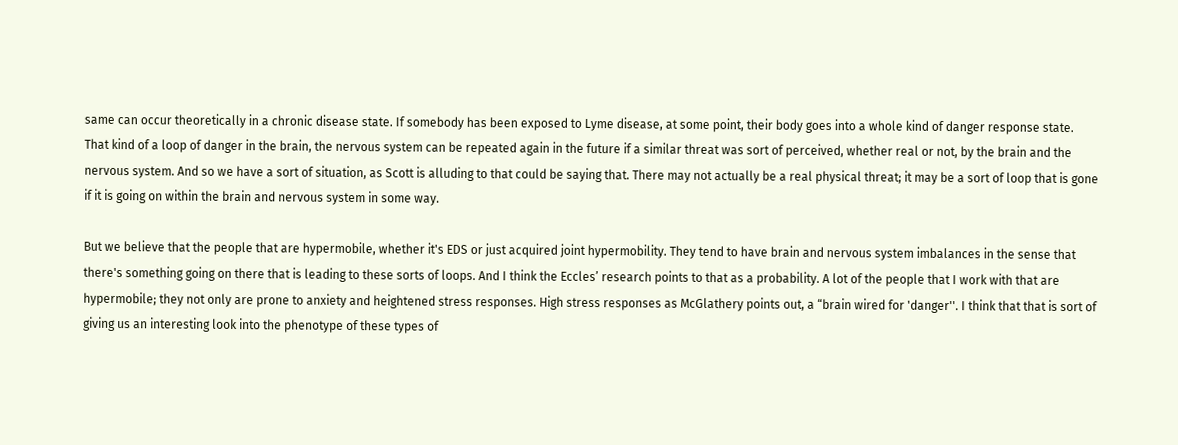same can occur theoretically in a chronic disease state. If somebody has been exposed to Lyme disease, at some point, their body goes into a whole kind of danger response state. That kind of a loop of danger in the brain, the nervous system can be repeated again in the future if a similar threat was sort of perceived, whether real or not, by the brain and the nervous system. And so we have a sort of situation, as Scott is alluding to that could be saying that. There may not actually be a real physical threat; it may be a sort of loop that is gone if it is going on within the brain and nervous system in some way.

But we believe that the people that are hypermobile, whether it's EDS or just acquired joint hypermobility. They tend to have brain and nervous system imbalances in the sense that there's something going on there that is leading to these sorts of loops. And I think the Eccles’ research points to that as a probability. A lot of the people that I work with that are hypermobile; they not only are prone to anxiety and heightened stress responses. High stress responses as McGlathery points out, a “brain wired for 'danger''. I think that that is sort of giving us an interesting look into the phenotype of these types of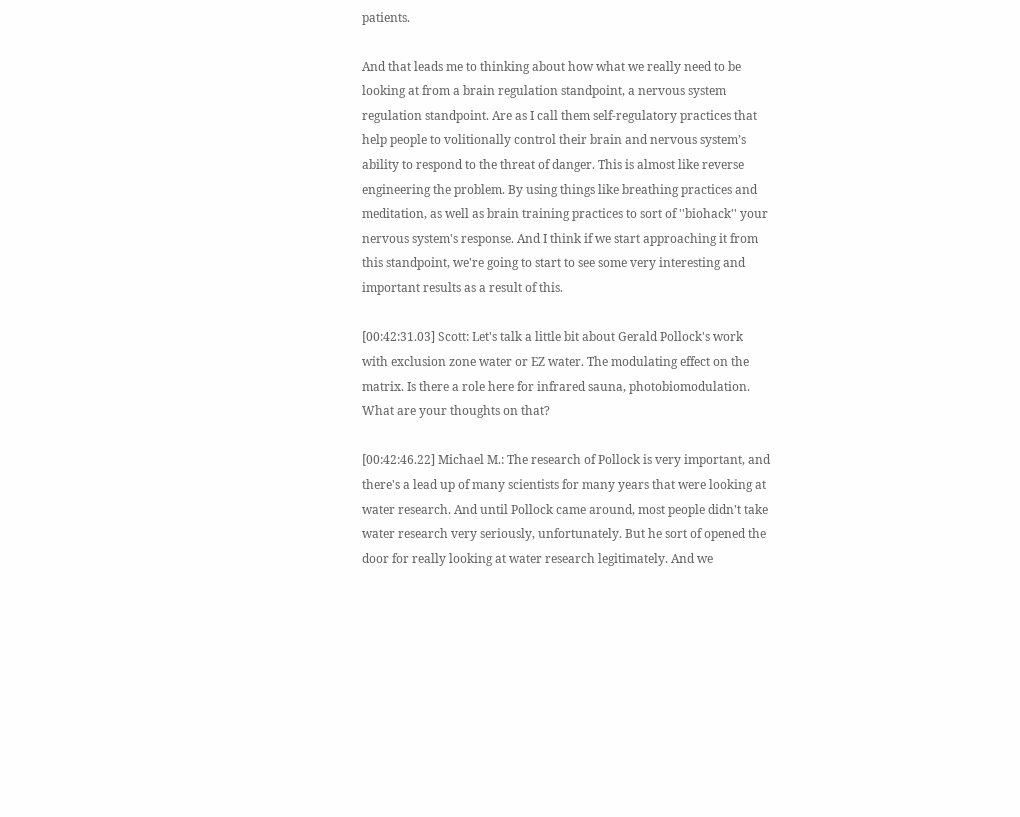patients.

And that leads me to thinking about how what we really need to be looking at from a brain regulation standpoint, a nervous system regulation standpoint. Are as I call them self-regulatory practices that help people to volitionally control their brain and nervous system’s ability to respond to the threat of danger. This is almost like reverse engineering the problem. By using things like breathing practices and meditation, as well as brain training practices to sort of ''biohack'' your nervous system's response. And I think if we start approaching it from this standpoint, we're going to start to see some very interesting and important results as a result of this.

[00:42:31.03] Scott: Let's talk a little bit about Gerald Pollock's work with exclusion zone water or EZ water. The modulating effect on the matrix. Is there a role here for infrared sauna, photobiomodulation. What are your thoughts on that?

[00:42:46.22] Michael M.: The research of Pollock is very important, and there's a lead up of many scientists for many years that were looking at water research. And until Pollock came around, most people didn't take water research very seriously, unfortunately. But he sort of opened the door for really looking at water research legitimately. And we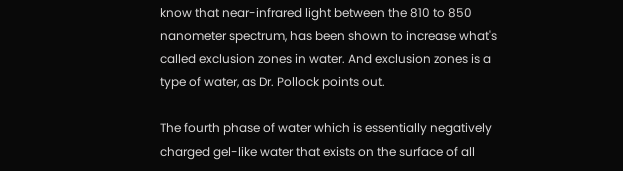know that near-infrared light between the 810 to 850 nanometer spectrum, has been shown to increase what's called exclusion zones in water. And exclusion zones is a type of water, as Dr. Pollock points out.

The fourth phase of water which is essentially negatively charged gel-like water that exists on the surface of all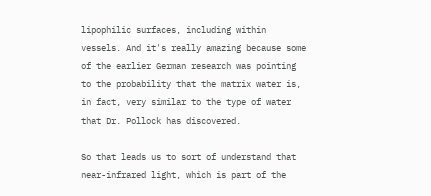lipophilic surfaces, including within vessels. And it's really amazing because some of the earlier German research was pointing to the probability that the matrix water is, in fact, very similar to the type of water that Dr. Pollock has discovered.

So that leads us to sort of understand that near-infrared light, which is part of the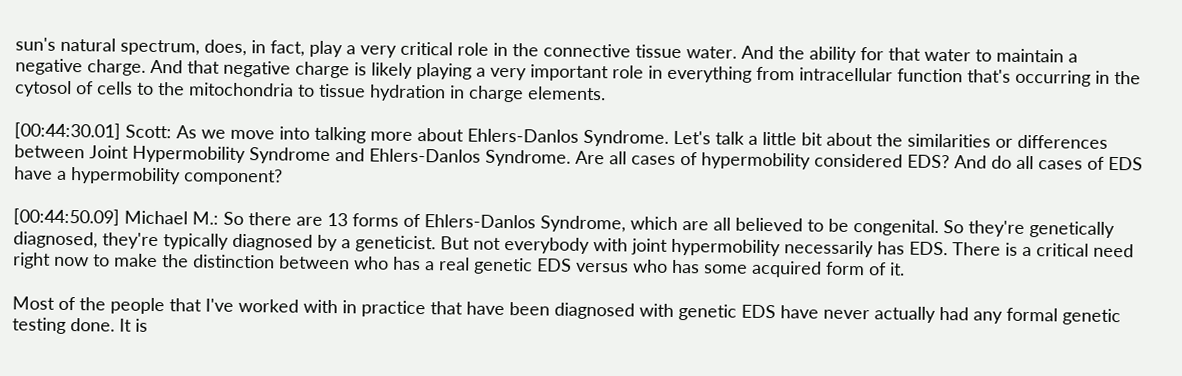sun's natural spectrum, does, in fact, play a very critical role in the connective tissue water. And the ability for that water to maintain a negative charge. And that negative charge is likely playing a very important role in everything from intracellular function that's occurring in the cytosol of cells to the mitochondria to tissue hydration in charge elements.

[00:44:30.01] Scott: As we move into talking more about Ehlers-Danlos Syndrome. Let's talk a little bit about the similarities or differences between Joint Hypermobility Syndrome and Ehlers-Danlos Syndrome. Are all cases of hypermobility considered EDS? And do all cases of EDS have a hypermobility component?

[00:44:50.09] Michael M.: So there are 13 forms of Ehlers-Danlos Syndrome, which are all believed to be congenital. So they're genetically diagnosed, they're typically diagnosed by a geneticist. But not everybody with joint hypermobility necessarily has EDS. There is a critical need right now to make the distinction between who has a real genetic EDS versus who has some acquired form of it.

Most of the people that I've worked with in practice that have been diagnosed with genetic EDS have never actually had any formal genetic testing done. It is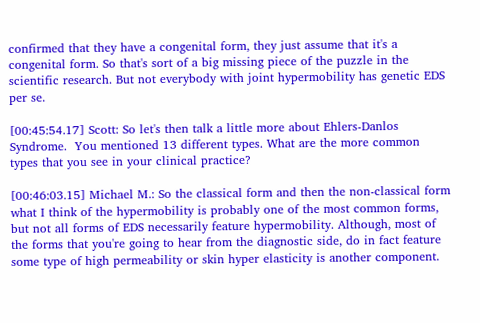confirmed that they have a congenital form, they just assume that it's a congenital form. So that's sort of a big missing piece of the puzzle in the scientific research. But not everybody with joint hypermobility has genetic EDS per se.

[00:45:54.17] Scott: So let's then talk a little more about Ehlers-Danlos Syndrome.  You mentioned 13 different types. What are the more common types that you see in your clinical practice?

[00:46:03.15] Michael M.: So the classical form and then the non-classical form what I think of the hypermobility is probably one of the most common forms, but not all forms of EDS necessarily feature hypermobility. Although, most of the forms that you're going to hear from the diagnostic side, do in fact feature some type of high permeability or skin hyper elasticity is another component.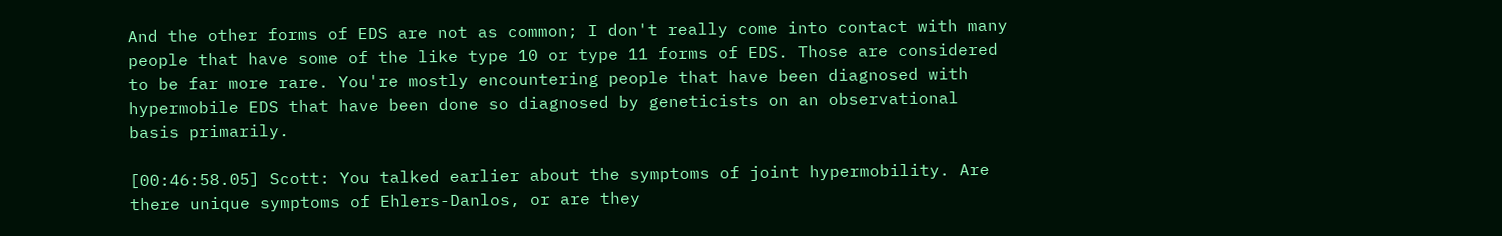And the other forms of EDS are not as common; I don't really come into contact with many people that have some of the like type 10 or type 11 forms of EDS. Those are considered to be far more rare. You're mostly encountering people that have been diagnosed with hypermobile EDS that have been done so diagnosed by geneticists on an observational basis primarily.

[00:46:58.05] Scott: You talked earlier about the symptoms of joint hypermobility. Are there unique symptoms of Ehlers-Danlos, or are they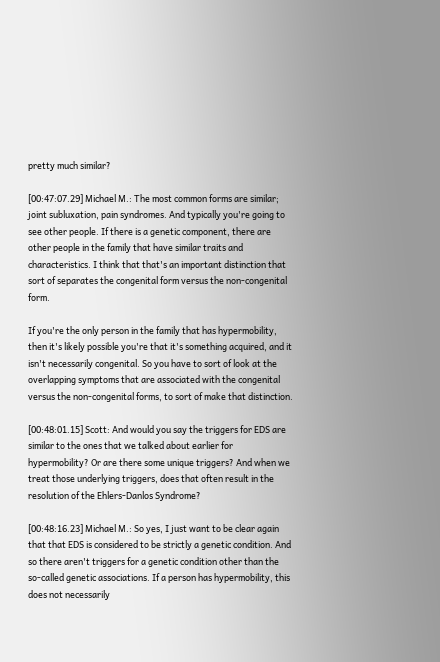pretty much similar?

[00:47:07.29] Michael M.: The most common forms are similar; joint subluxation, pain syndromes. And typically you're going to see other people. If there is a genetic component, there are other people in the family that have similar traits and characteristics. I think that that's an important distinction that sort of separates the congenital form versus the non-congenital form.

If you're the only person in the family that has hypermobility, then it's likely possible you're that it's something acquired, and it isn't necessarily congenital. So you have to sort of look at the overlapping symptoms that are associated with the congenital versus the non-congenital forms, to sort of make that distinction.

[00:48:01.15] Scott: And would you say the triggers for EDS are similar to the ones that we talked about earlier for hypermobility? Or are there some unique triggers? And when we treat those underlying triggers, does that often result in the resolution of the Ehlers-Danlos Syndrome?

[00:48:16.23] Michael M.: So yes, I just want to be clear again that that EDS is considered to be strictly a genetic condition. And so there aren't triggers for a genetic condition other than the so-called genetic associations. If a person has hypermobility, this does not necessarily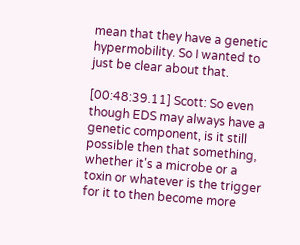mean that they have a genetic hypermobility. So I wanted to just be clear about that.

[00:48:39.11] Scott: So even though EDS may always have a genetic component, is it still possible then that something, whether it's a microbe or a toxin or whatever is the trigger for it to then become more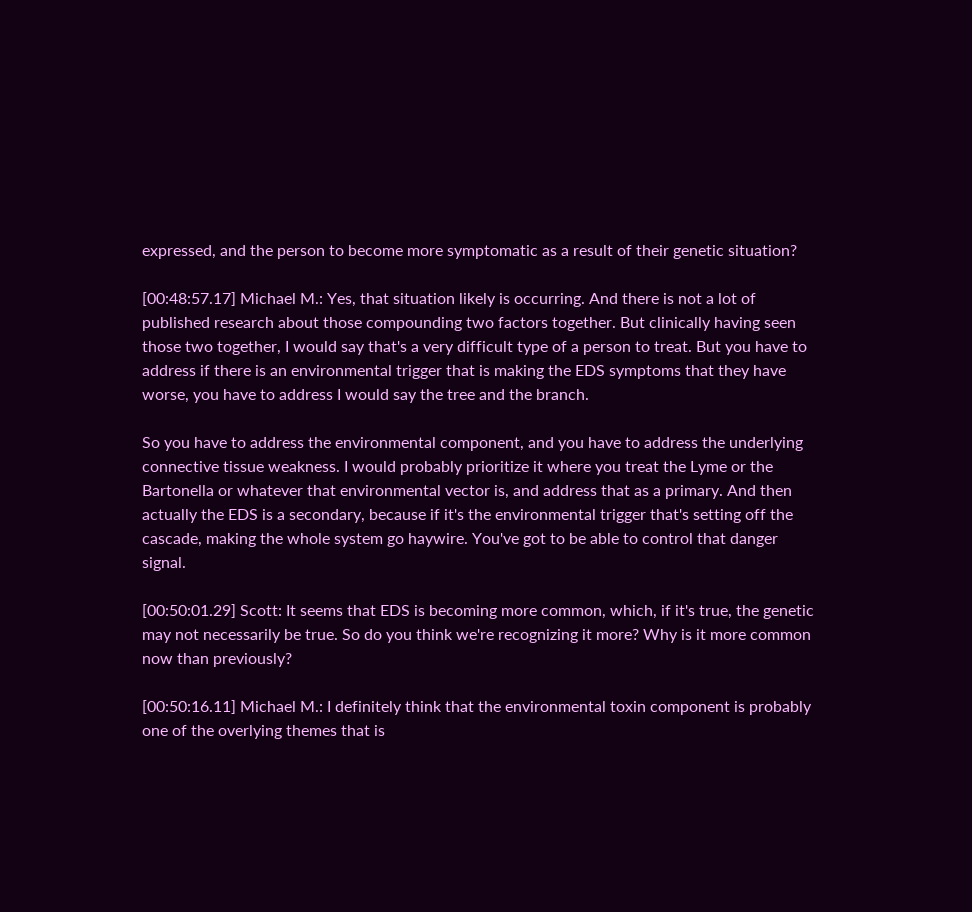expressed, and the person to become more symptomatic as a result of their genetic situation?

[00:48:57.17] Michael M.: Yes, that situation likely is occurring. And there is not a lot of published research about those compounding two factors together. But clinically having seen those two together, I would say that's a very difficult type of a person to treat. But you have to address if there is an environmental trigger that is making the EDS symptoms that they have worse, you have to address I would say the tree and the branch.

So you have to address the environmental component, and you have to address the underlying connective tissue weakness. I would probably prioritize it where you treat the Lyme or the Bartonella or whatever that environmental vector is, and address that as a primary. And then actually the EDS is a secondary, because if it's the environmental trigger that's setting off the cascade, making the whole system go haywire. You've got to be able to control that danger signal.

[00:50:01.29] Scott: It seems that EDS is becoming more common, which, if it's true, the genetic may not necessarily be true. So do you think we're recognizing it more? Why is it more common now than previously?

[00:50:16.11] Michael M.: I definitely think that the environmental toxin component is probably one of the overlying themes that is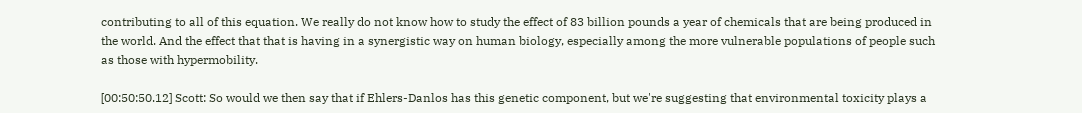contributing to all of this equation. We really do not know how to study the effect of 83 billion pounds a year of chemicals that are being produced in the world. And the effect that that is having in a synergistic way on human biology, especially among the more vulnerable populations of people such as those with hypermobility.

[00:50:50.12] Scott: So would we then say that if Ehlers-Danlos has this genetic component, but we're suggesting that environmental toxicity plays a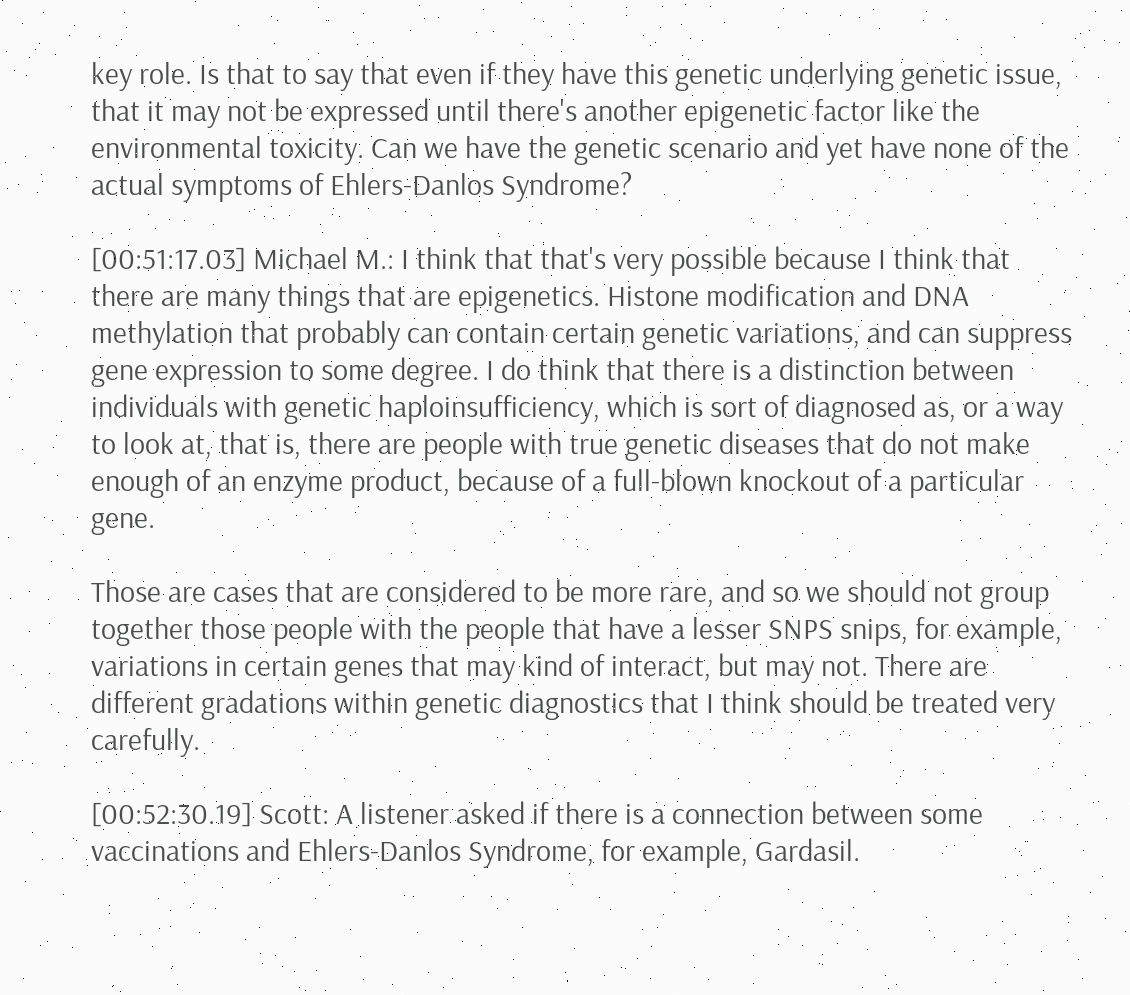key role. Is that to say that even if they have this genetic underlying genetic issue, that it may not be expressed until there's another epigenetic factor like the environmental toxicity. Can we have the genetic scenario and yet have none of the actual symptoms of Ehlers-Danlos Syndrome?

[00:51:17.03] Michael M.: I think that that's very possible because I think that there are many things that are epigenetics. Histone modification and DNA methylation that probably can contain certain genetic variations, and can suppress gene expression to some degree. I do think that there is a distinction between individuals with genetic haploinsufficiency, which is sort of diagnosed as, or a way to look at, that is, there are people with true genetic diseases that do not make enough of an enzyme product, because of a full-blown knockout of a particular gene.

Those are cases that are considered to be more rare, and so we should not group together those people with the people that have a lesser SNPS snips, for example, variations in certain genes that may kind of interact, but may not. There are different gradations within genetic diagnostics that I think should be treated very carefully.

[00:52:30.19] Scott: A listener asked if there is a connection between some vaccinations and Ehlers-Danlos Syndrome, for example, Gardasil.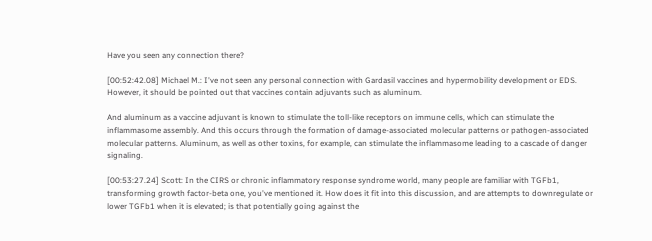Have you seen any connection there?

[00:52:42.08] Michael M.: I've not seen any personal connection with Gardasil vaccines and hypermobility development or EDS. However, it should be pointed out that vaccines contain adjuvants such as aluminum.

And aluminum as a vaccine adjuvant is known to stimulate the toll-like receptors on immune cells, which can stimulate the inflammasome assembly. And this occurs through the formation of damage-associated molecular patterns or pathogen-associated molecular patterns. Aluminum, as well as other toxins, for example, can stimulate the inflammasome leading to a cascade of danger signaling.

[00:53:27.24] Scott: In the CIRS or chronic inflammatory response syndrome world, many people are familiar with TGFb1, transforming growth factor-beta one, you've mentioned it. How does it fit into this discussion, and are attempts to downregulate or lower TGFb1 when it is elevated; is that potentially going against the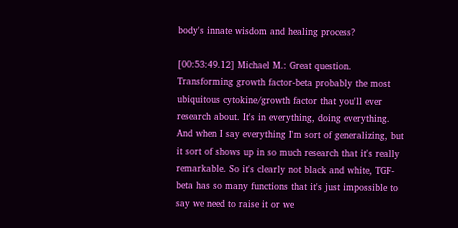body's innate wisdom and healing process?

[00:53:49.12] Michael M.: Great question. Transforming growth factor-beta probably the most ubiquitous cytokine/growth factor that you'll ever research about. It's in everything, doing everything. And when I say everything I'm sort of generalizing, but it sort of shows up in so much research that it's really remarkable. So it's clearly not black and white, TGF-beta has so many functions that it's just impossible to say we need to raise it or we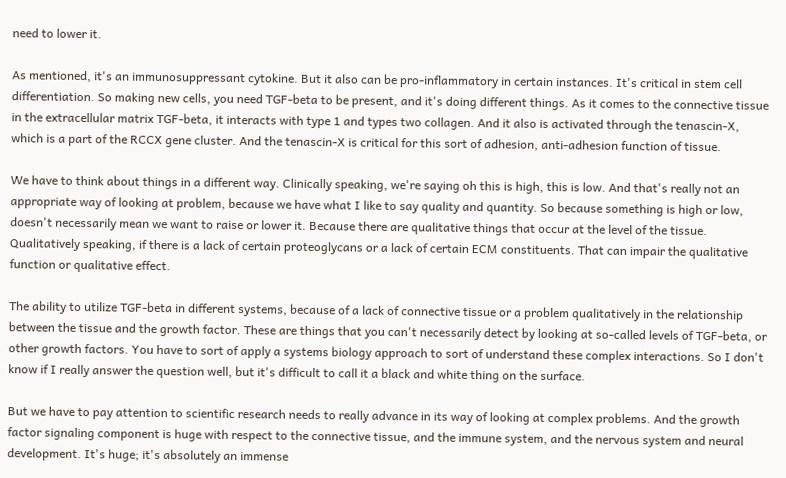need to lower it.

As mentioned, it's an immunosuppressant cytokine. But it also can be pro-inflammatory in certain instances. It's critical in stem cell differentiation. So making new cells, you need TGF-beta to be present, and it's doing different things. As it comes to the connective tissue in the extracellular matrix TGF-beta, it interacts with type 1 and types two collagen. And it also is activated through the tenascin-X, which is a part of the RCCX gene cluster. And the tenascin-X is critical for this sort of adhesion, anti-adhesion function of tissue.

We have to think about things in a different way. Clinically speaking, we're saying oh this is high, this is low. And that's really not an appropriate way of looking at problem, because we have what I like to say quality and quantity. So because something is high or low, doesn't necessarily mean we want to raise or lower it. Because there are qualitative things that occur at the level of the tissue. Qualitatively speaking, if there is a lack of certain proteoglycans or a lack of certain ECM constituents. That can impair the qualitative function or qualitative effect.

The ability to utilize TGF-beta in different systems, because of a lack of connective tissue or a problem qualitatively in the relationship between the tissue and the growth factor. These are things that you can't necessarily detect by looking at so-called levels of TGF-beta, or other growth factors. You have to sort of apply a systems biology approach to sort of understand these complex interactions. So I don't know if I really answer the question well, but it's difficult to call it a black and white thing on the surface.

But we have to pay attention to scientific research needs to really advance in its way of looking at complex problems. And the growth factor signaling component is huge with respect to the connective tissue, and the immune system, and the nervous system and neural development. It's huge; it's absolutely an immense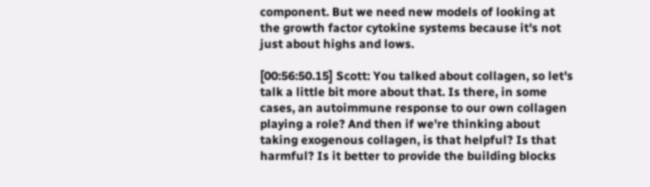component. But we need new models of looking at the growth factor cytokine systems because it's not just about highs and lows.

[00:56:50.15] Scott: You talked about collagen, so let's talk a little bit more about that. Is there, in some cases, an autoimmune response to our own collagen playing a role? And then if we're thinking about taking exogenous collagen, is that helpful? Is that harmful? Is it better to provide the building blocks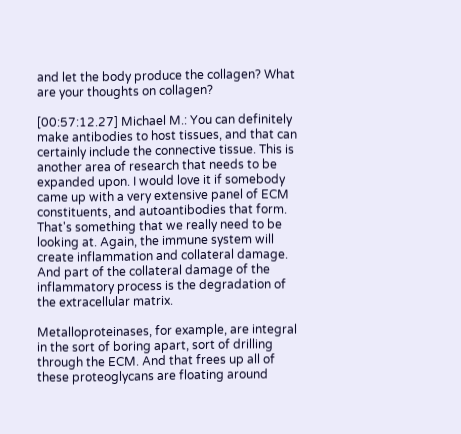and let the body produce the collagen? What are your thoughts on collagen?

[00:57:12.27] Michael M.: You can definitely make antibodies to host tissues, and that can certainly include the connective tissue. This is another area of research that needs to be expanded upon. I would love it if somebody came up with a very extensive panel of ECM constituents, and autoantibodies that form. That's something that we really need to be looking at. Again, the immune system will create inflammation and collateral damage.  And part of the collateral damage of the inflammatory process is the degradation of the extracellular matrix.

Metalloproteinases, for example, are integral in the sort of boring apart, sort of drilling through the ECM. And that frees up all of these proteoglycans are floating around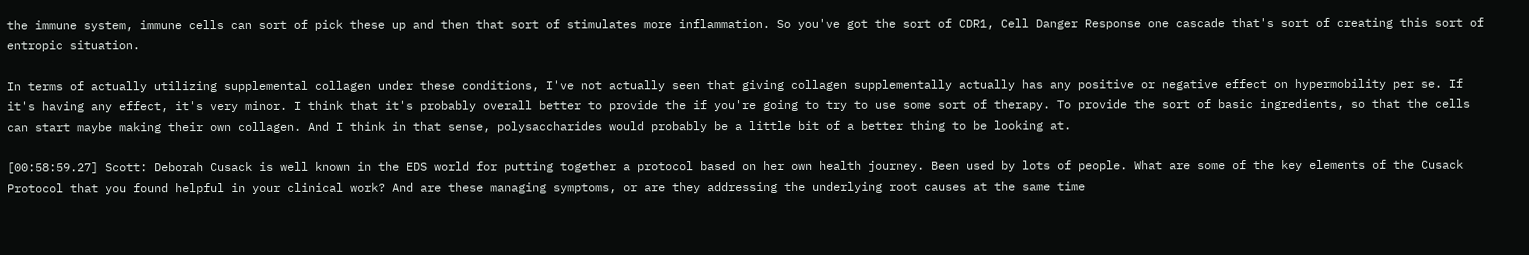the immune system, immune cells can sort of pick these up and then that sort of stimulates more inflammation. So you've got the sort of CDR1, Cell Danger Response one cascade that's sort of creating this sort of entropic situation.

In terms of actually utilizing supplemental collagen under these conditions, I've not actually seen that giving collagen supplementally actually has any positive or negative effect on hypermobility per se. If it's having any effect, it's very minor. I think that it's probably overall better to provide the if you're going to try to use some sort of therapy. To provide the sort of basic ingredients, so that the cells can start maybe making their own collagen. And I think in that sense, polysaccharides would probably be a little bit of a better thing to be looking at.

[00:58:59.27] Scott: Deborah Cusack is well known in the EDS world for putting together a protocol based on her own health journey. Been used by lots of people. What are some of the key elements of the Cusack Protocol that you found helpful in your clinical work? And are these managing symptoms, or are they addressing the underlying root causes at the same time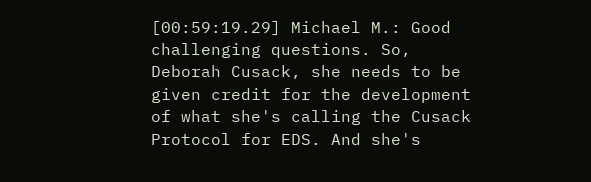[00:59:19.29] Michael M.: Good challenging questions. So, Deborah Cusack, she needs to be given credit for the development of what she's calling the Cusack Protocol for EDS. And she's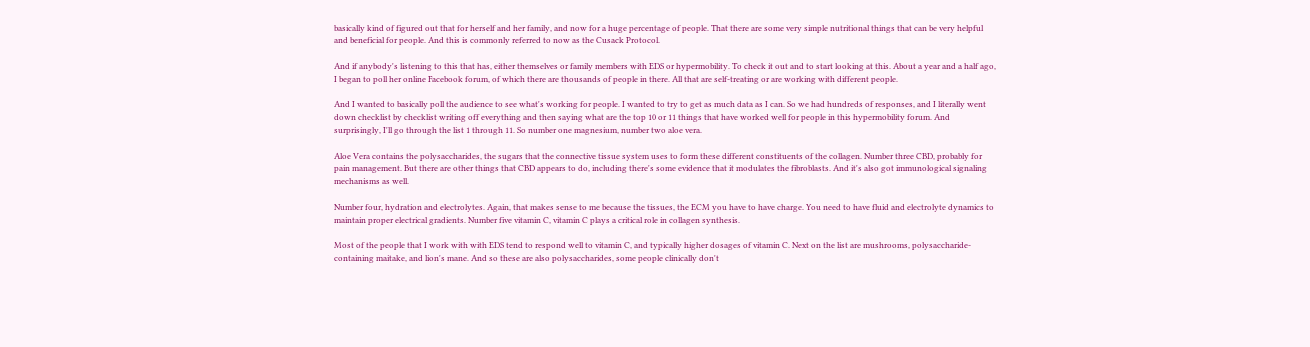basically kind of figured out that for herself and her family, and now for a huge percentage of people. That there are some very simple nutritional things that can be very helpful and beneficial for people. And this is commonly referred to now as the Cusack Protocol.

And if anybody's listening to this that has, either themselves or family members with EDS or hypermobility. To check it out and to start looking at this. About a year and a half ago, I began to poll her online Facebook forum, of which there are thousands of people in there. All that are self-treating or are working with different people.

And I wanted to basically poll the audience to see what's working for people. I wanted to try to get as much data as I can. So we had hundreds of responses, and I literally went down checklist by checklist writing off everything and then saying what are the top 10 or 11 things that have worked well for people in this hypermobility forum. And surprisingly, I'll go through the list 1 through 11. So number one magnesium, number two aloe vera.

Aloe Vera contains the polysaccharides, the sugars that the connective tissue system uses to form these different constituents of the collagen. Number three CBD, probably for pain management. But there are other things that CBD appears to do, including there's some evidence that it modulates the fibroblasts. And it's also got immunological signaling mechanisms as well.

Number four, hydration and electrolytes. Again, that makes sense to me because the tissues, the ECM you have to have charge. You need to have fluid and electrolyte dynamics to maintain proper electrical gradients. Number five vitamin C, vitamin C plays a critical role in collagen synthesis.

Most of the people that I work with with EDS tend to respond well to vitamin C, and typically higher dosages of vitamin C. Next on the list are mushrooms, polysaccharide-containing maitake, and lion's mane. And so these are also polysaccharides, some people clinically don't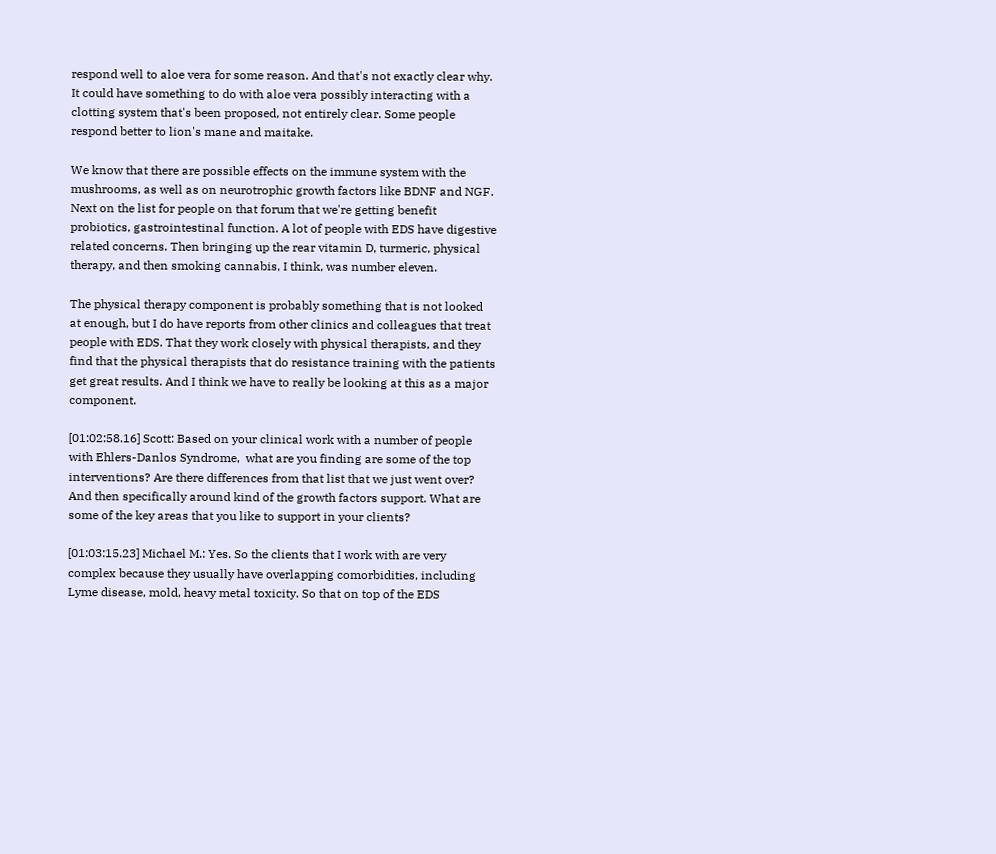respond well to aloe vera for some reason. And that's not exactly clear why. It could have something to do with aloe vera possibly interacting with a clotting system that's been proposed, not entirely clear. Some people respond better to lion's mane and maitake.

We know that there are possible effects on the immune system with the mushrooms, as well as on neurotrophic growth factors like BDNF and NGF. Next on the list for people on that forum that we're getting benefit probiotics, gastrointestinal function. A lot of people with EDS have digestive related concerns. Then bringing up the rear vitamin D, turmeric, physical therapy, and then smoking cannabis, I think, was number eleven.

The physical therapy component is probably something that is not looked at enough, but I do have reports from other clinics and colleagues that treat people with EDS. That they work closely with physical therapists, and they find that the physical therapists that do resistance training with the patients get great results. And I think we have to really be looking at this as a major component.

[01:02:58.16] Scott: Based on your clinical work with a number of people with Ehlers-Danlos Syndrome,  what are you finding are some of the top interventions? Are there differences from that list that we just went over? And then specifically around kind of the growth factors support. What are some of the key areas that you like to support in your clients?

[01:03:15.23] Michael M.: Yes. So the clients that I work with are very complex because they usually have overlapping comorbidities, including Lyme disease, mold, heavy metal toxicity. So that on top of the EDS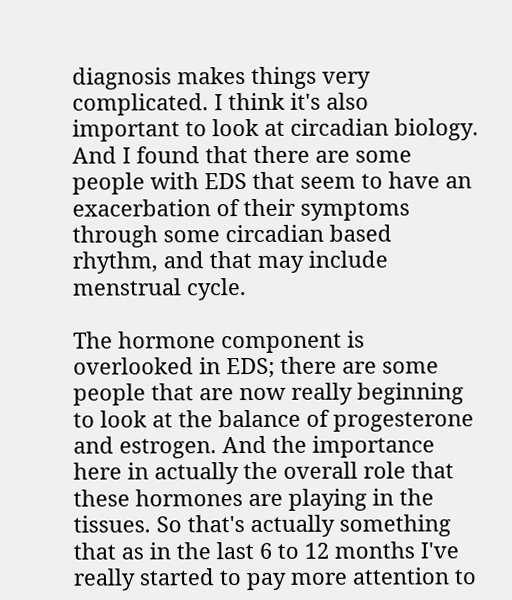diagnosis makes things very complicated. I think it's also important to look at circadian biology. And I found that there are some people with EDS that seem to have an exacerbation of their symptoms through some circadian based rhythm, and that may include menstrual cycle.

The hormone component is overlooked in EDS; there are some people that are now really beginning to look at the balance of progesterone and estrogen. And the importance here in actually the overall role that these hormones are playing in the tissues. So that's actually something that as in the last 6 to 12 months I've really started to pay more attention to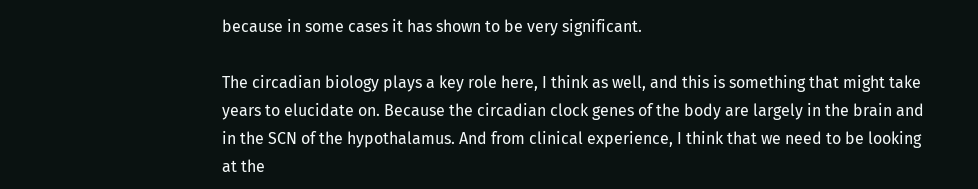because in some cases it has shown to be very significant.

The circadian biology plays a key role here, I think as well, and this is something that might take years to elucidate on. Because the circadian clock genes of the body are largely in the brain and in the SCN of the hypothalamus. And from clinical experience, I think that we need to be looking at the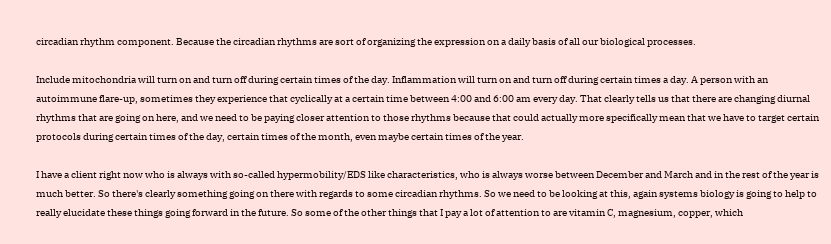circadian rhythm component. Because the circadian rhythms are sort of organizing the expression on a daily basis of all our biological processes.

Include mitochondria will turn on and turn off during certain times of the day. Inflammation will turn on and turn off during certain times a day. A person with an autoimmune flare-up, sometimes they experience that cyclically at a certain time between 4:00 and 6:00 am every day. That clearly tells us that there are changing diurnal rhythms that are going on here, and we need to be paying closer attention to those rhythms because that could actually more specifically mean that we have to target certain protocols during certain times of the day, certain times of the month, even maybe certain times of the year.

I have a client right now who is always with so-called hypermobility/EDS like characteristics, who is always worse between December and March and in the rest of the year is much better. So there's clearly something going on there with regards to some circadian rhythms. So we need to be looking at this, again systems biology is going to help to really elucidate these things going forward in the future. So some of the other things that I pay a lot of attention to are vitamin C, magnesium, copper, which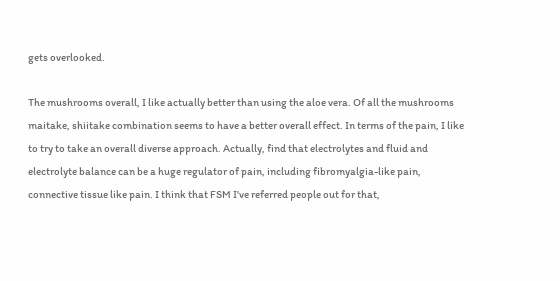gets overlooked.

The mushrooms overall, I like actually better than using the aloe vera. Of all the mushrooms maitake, shiitake combination seems to have a better overall effect. In terms of the pain, I like to try to take an overall diverse approach. Actually, find that electrolytes and fluid and electrolyte balance can be a huge regulator of pain, including fibromyalgia-like pain, connective tissue like pain. I think that FSM I've referred people out for that,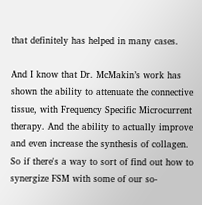that definitely has helped in many cases.

And I know that Dr. McMakin’s work has shown the ability to attenuate the connective tissue, with Frequency Specific Microcurrent therapy. And the ability to actually improve and even increase the synthesis of collagen. So if there's a way to sort of find out how to synergize FSM with some of our so-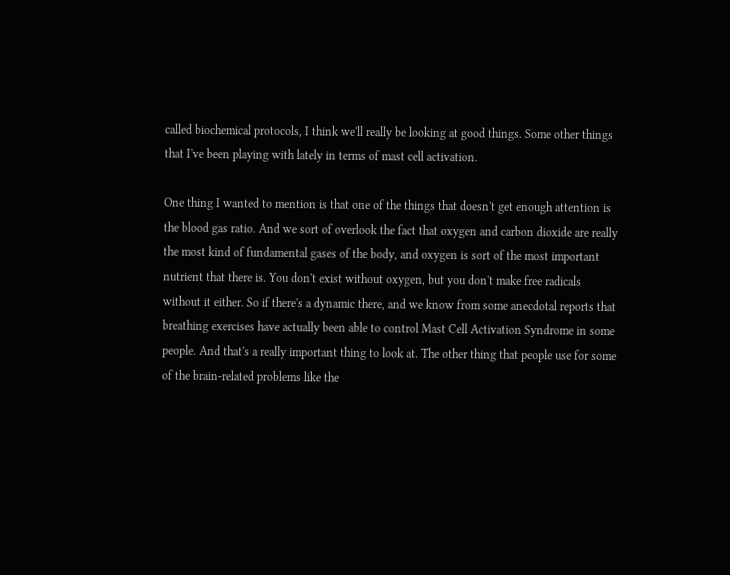called biochemical protocols, I think we'll really be looking at good things. Some other things that I've been playing with lately in terms of mast cell activation.

One thing I wanted to mention is that one of the things that doesn't get enough attention is the blood gas ratio. And we sort of overlook the fact that oxygen and carbon dioxide are really the most kind of fundamental gases of the body, and oxygen is sort of the most important nutrient that there is. You don't exist without oxygen, but you don't make free radicals without it either. So if there's a dynamic there, and we know from some anecdotal reports that breathing exercises have actually been able to control Mast Cell Activation Syndrome in some people. And that's a really important thing to look at. The other thing that people use for some of the brain-related problems like the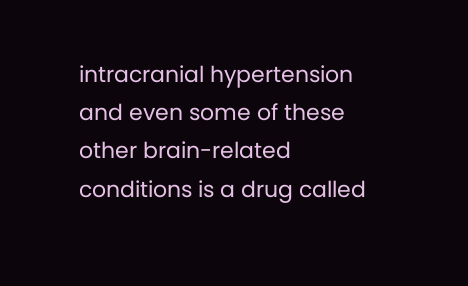intracranial hypertension and even some of these other brain-related conditions is a drug called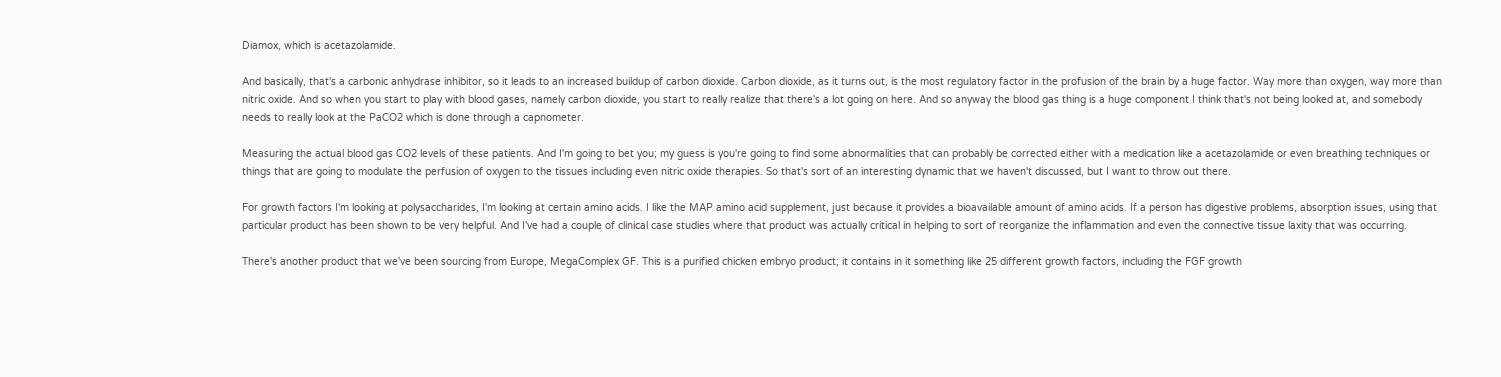Diamox, which is acetazolamide.

And basically, that's a carbonic anhydrase inhibitor, so it leads to an increased buildup of carbon dioxide. Carbon dioxide, as it turns out, is the most regulatory factor in the profusion of the brain by a huge factor. Way more than oxygen, way more than nitric oxide. And so when you start to play with blood gases, namely carbon dioxide, you start to really realize that there's a lot going on here. And so anyway the blood gas thing is a huge component I think that's not being looked at, and somebody needs to really look at the PaCO2 which is done through a capnometer.

Measuring the actual blood gas CO2 levels of these patients. And I'm going to bet you; my guess is you're going to find some abnormalities that can probably be corrected either with a medication like a acetazolamide or even breathing techniques or things that are going to modulate the perfusion of oxygen to the tissues including even nitric oxide therapies. So that's sort of an interesting dynamic that we haven't discussed, but I want to throw out there.

For growth factors I'm looking at polysaccharides, I'm looking at certain amino acids. I like the MAP amino acid supplement, just because it provides a bioavailable amount of amino acids. If a person has digestive problems, absorption issues, using that particular product has been shown to be very helpful. And I've had a couple of clinical case studies where that product was actually critical in helping to sort of reorganize the inflammation and even the connective tissue laxity that was occurring.

There's another product that we've been sourcing from Europe, MegaComplex GF. This is a purified chicken embryo product; it contains in it something like 25 different growth factors, including the FGF growth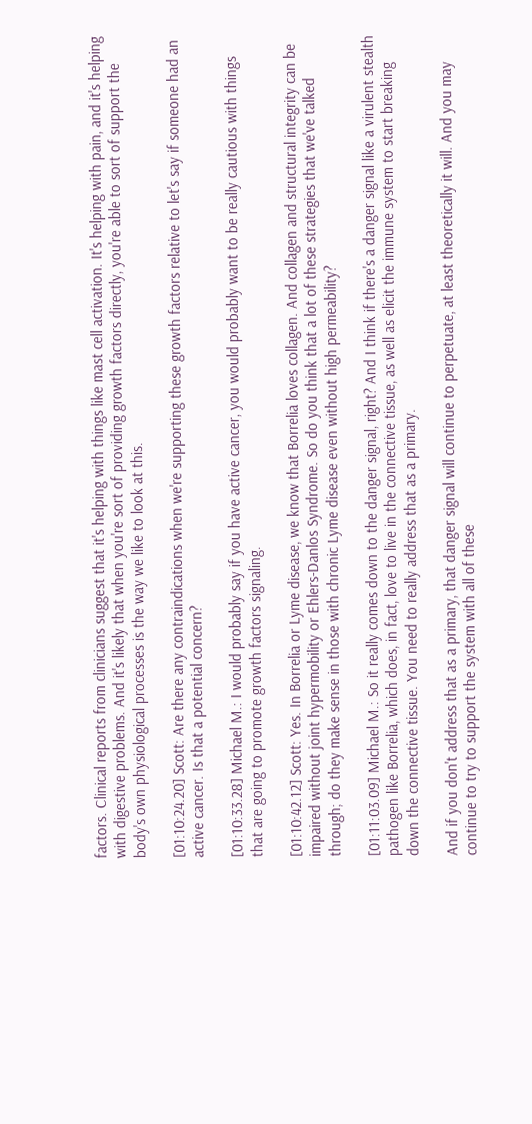factors. Clinical reports from clinicians suggest that it's helping with things like mast cell activation. It's helping with pain, and it's helping with digestive problems. And it's likely that when you're sort of providing growth factors directly, you're able to sort of support the body's own physiological processes is the way we like to look at this.

[01:10:24.20] Scott: Are there any contraindications when we're supporting these growth factors relative to let's say if someone had an active cancer. Is that a potential concern?

[01:10:33.28] Michael M.: I would probably say if you have active cancer, you would probably want to be really cautious with things that are going to promote growth factors signaling.

[01:10:42.12] Scott: Yes. In Borrelia or Lyme disease, we know that Borrelia loves collagen. And collagen and structural integrity can be impaired without joint hypermobility or Ehlers-Danlos Syndrome. So do you think that a lot of these strategies that we've talked through; do they make sense in those with chronic Lyme disease even without high permeability?

[01:11:03.09] Michael M.: So it really comes down to the danger signal, right? And I think if there's a danger signal like a virulent stealth pathogen like Borrelia, which does, in fact, love to live in the connective tissue, as well as elicit the immune system to start breaking down the connective tissue. You need to really address that as a primary.

And if you don't address that as a primary, that danger signal will continue to perpetuate, at least theoretically it will. And you may continue to try to support the system with all of these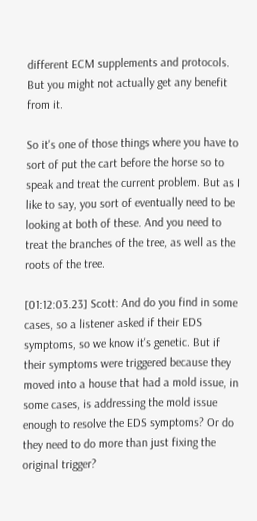different ECM supplements and protocols. But you might not actually get any benefit from it.

So it's one of those things where you have to sort of put the cart before the horse so to speak and treat the current problem. But as I like to say, you sort of eventually need to be looking at both of these. And you need to treat the branches of the tree, as well as the roots of the tree.

[01:12:03.23] Scott: And do you find in some cases, so a listener asked if their EDS symptoms, so we know it's genetic. But if their symptoms were triggered because they moved into a house that had a mold issue, in some cases, is addressing the mold issue enough to resolve the EDS symptoms? Or do they need to do more than just fixing the original trigger?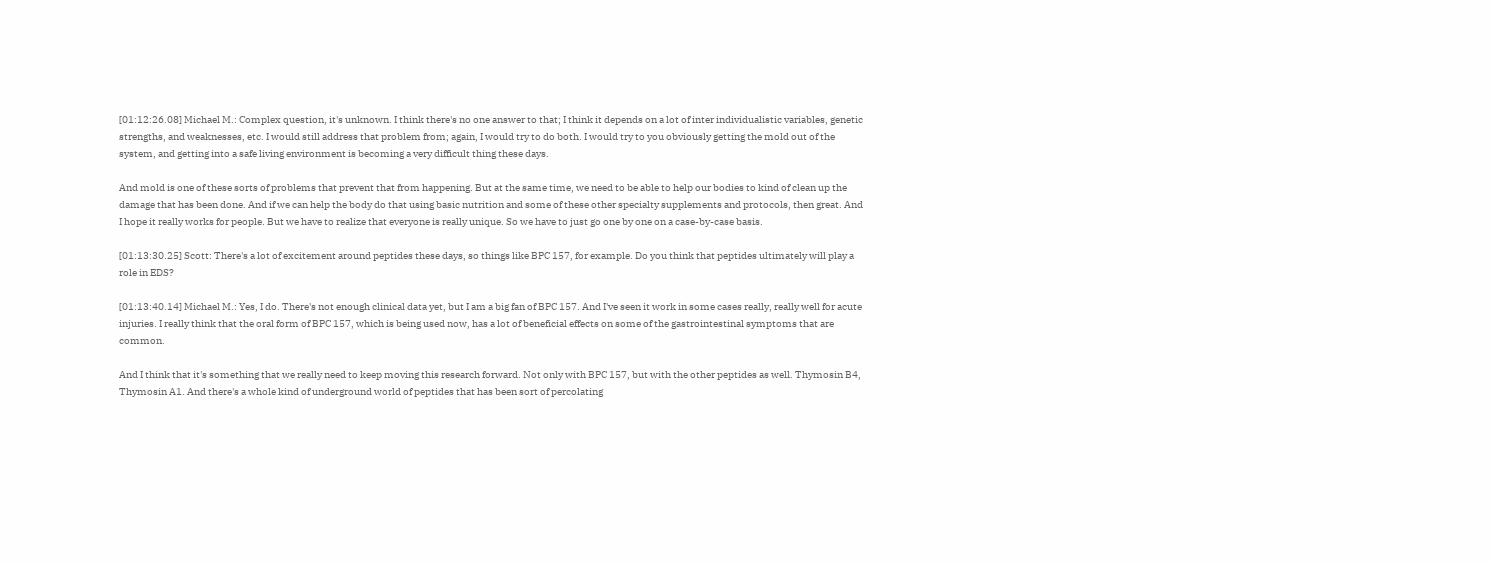[01:12:26.08] Michael M.: Complex question, it's unknown. I think there's no one answer to that; I think it depends on a lot of inter individualistic variables, genetic strengths, and weaknesses, etc. I would still address that problem from; again, I would try to do both. I would try to you obviously getting the mold out of the system, and getting into a safe living environment is becoming a very difficult thing these days.

And mold is one of these sorts of problems that prevent that from happening. But at the same time, we need to be able to help our bodies to kind of clean up the damage that has been done. And if we can help the body do that using basic nutrition and some of these other specialty supplements and protocols, then great. And I hope it really works for people. But we have to realize that everyone is really unique. So we have to just go one by one on a case-by-case basis.

[01:13:30.25] Scott: There's a lot of excitement around peptides these days, so things like BPC 157, for example. Do you think that peptides ultimately will play a role in EDS?

[01:13:40.14] Michael M.: Yes, I do. There's not enough clinical data yet, but I am a big fan of BPC 157. And I've seen it work in some cases really, really well for acute injuries. I really think that the oral form of BPC 157, which is being used now, has a lot of beneficial effects on some of the gastrointestinal symptoms that are common.

And I think that it's something that we really need to keep moving this research forward. Not only with BPC 157, but with the other peptides as well. Thymosin B4, Thymosin A1. And there's a whole kind of underground world of peptides that has been sort of percolating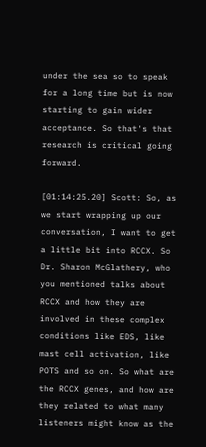under the sea so to speak for a long time but is now starting to gain wider acceptance. So that's that research is critical going forward.

[01:14:25.20] Scott: So, as we start wrapping up our conversation, I want to get a little bit into RCCX. So Dr. Sharon McGlathery, who you mentioned talks about RCCX and how they are involved in these complex conditions like EDS, like mast cell activation, like POTS and so on. So what are the RCCX genes, and how are they related to what many listeners might know as the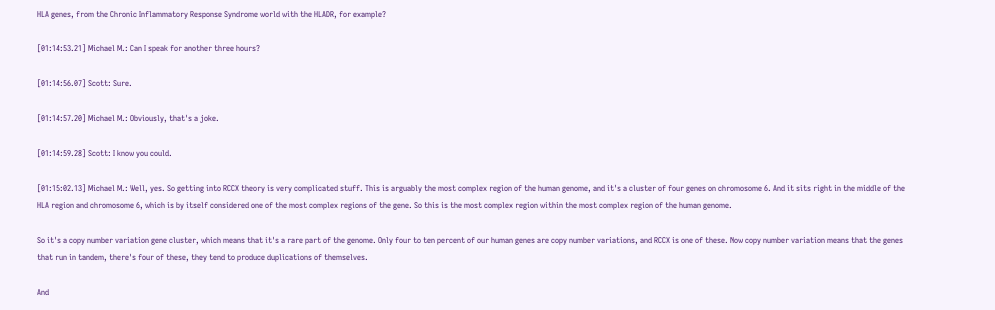HLA genes, from the Chronic Inflammatory Response Syndrome world with the HLADR, for example?

[01:14:53.21] Michael M.: Can I speak for another three hours?

[01:14:56.07] Scott: Sure.

[01:14:57.20] Michael M.: Obviously, that's a joke.

[01:14:59.28] Scott: I know you could.

[01:15:02.13] Michael M.: Well, yes. So getting into RCCX theory is very complicated stuff. This is arguably the most complex region of the human genome, and it's a cluster of four genes on chromosome 6. And it sits right in the middle of the HLA region and chromosome 6, which is by itself considered one of the most complex regions of the gene. So this is the most complex region within the most complex region of the human genome.

So it's a copy number variation gene cluster, which means that it's a rare part of the genome. Only four to ten percent of our human genes are copy number variations, and RCCX is one of these. Now copy number variation means that the genes that run in tandem, there's four of these, they tend to produce duplications of themselves.

And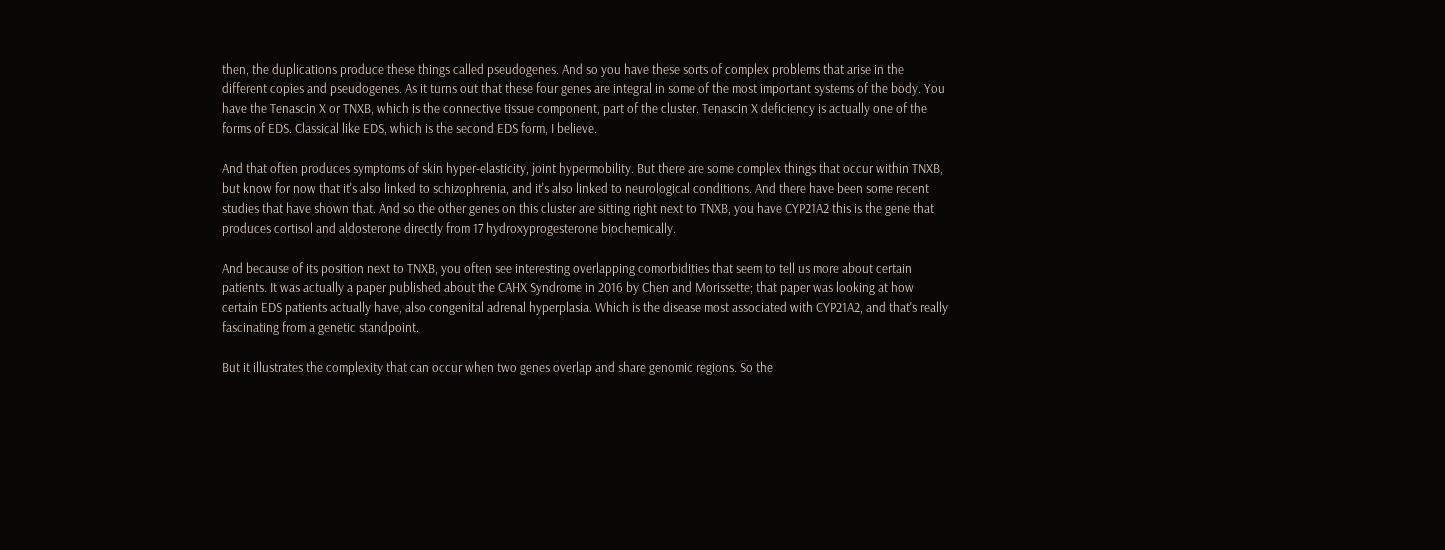then, the duplications produce these things called pseudogenes. And so you have these sorts of complex problems that arise in the different copies and pseudogenes. As it turns out that these four genes are integral in some of the most important systems of the body. You have the Tenascin X or TNXB, which is the connective tissue component, part of the cluster. Tenascin X deficiency is actually one of the forms of EDS. Classical like EDS, which is the second EDS form, I believe.

And that often produces symptoms of skin hyper-elasticity, joint hypermobility. But there are some complex things that occur within TNXB, but know for now that it's also linked to schizophrenia, and it's also linked to neurological conditions. And there have been some recent studies that have shown that. And so the other genes on this cluster are sitting right next to TNXB, you have CYP21A2 this is the gene that produces cortisol and aldosterone directly from 17 hydroxyprogesterone biochemically.

And because of its position next to TNXB, you often see interesting overlapping comorbidities that seem to tell us more about certain patients. It was actually a paper published about the CAHX Syndrome in 2016 by Chen and Morissette; that paper was looking at how certain EDS patients actually have, also congenital adrenal hyperplasia. Which is the disease most associated with CYP21A2, and that's really fascinating from a genetic standpoint.

But it illustrates the complexity that can occur when two genes overlap and share genomic regions. So the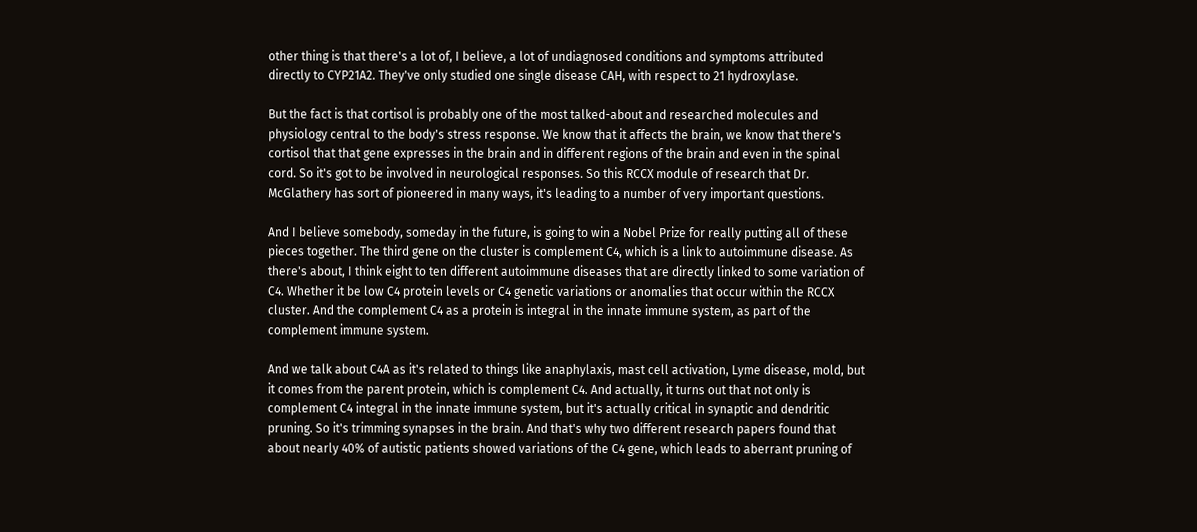other thing is that there's a lot of, I believe, a lot of undiagnosed conditions and symptoms attributed directly to CYP21A2. They've only studied one single disease CAH, with respect to 21 hydroxylase.

But the fact is that cortisol is probably one of the most talked-about and researched molecules and physiology central to the body's stress response. We know that it affects the brain, we know that there's cortisol that that gene expresses in the brain and in different regions of the brain and even in the spinal cord. So it's got to be involved in neurological responses. So this RCCX module of research that Dr. McGlathery has sort of pioneered in many ways, it's leading to a number of very important questions.

And I believe somebody, someday in the future, is going to win a Nobel Prize for really putting all of these pieces together. The third gene on the cluster is complement C4, which is a link to autoimmune disease. As there's about, I think eight to ten different autoimmune diseases that are directly linked to some variation of C4. Whether it be low C4 protein levels or C4 genetic variations or anomalies that occur within the RCCX cluster. And the complement C4 as a protein is integral in the innate immune system, as part of the complement immune system.

And we talk about C4A as it's related to things like anaphylaxis, mast cell activation, Lyme disease, mold, but it comes from the parent protein, which is complement C4. And actually, it turns out that not only is complement C4 integral in the innate immune system, but it's actually critical in synaptic and dendritic pruning. So it's trimming synapses in the brain. And that's why two different research papers found that about nearly 40% of autistic patients showed variations of the C4 gene, which leads to aberrant pruning of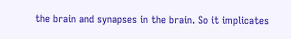the brain and synapses in the brain. So it implicates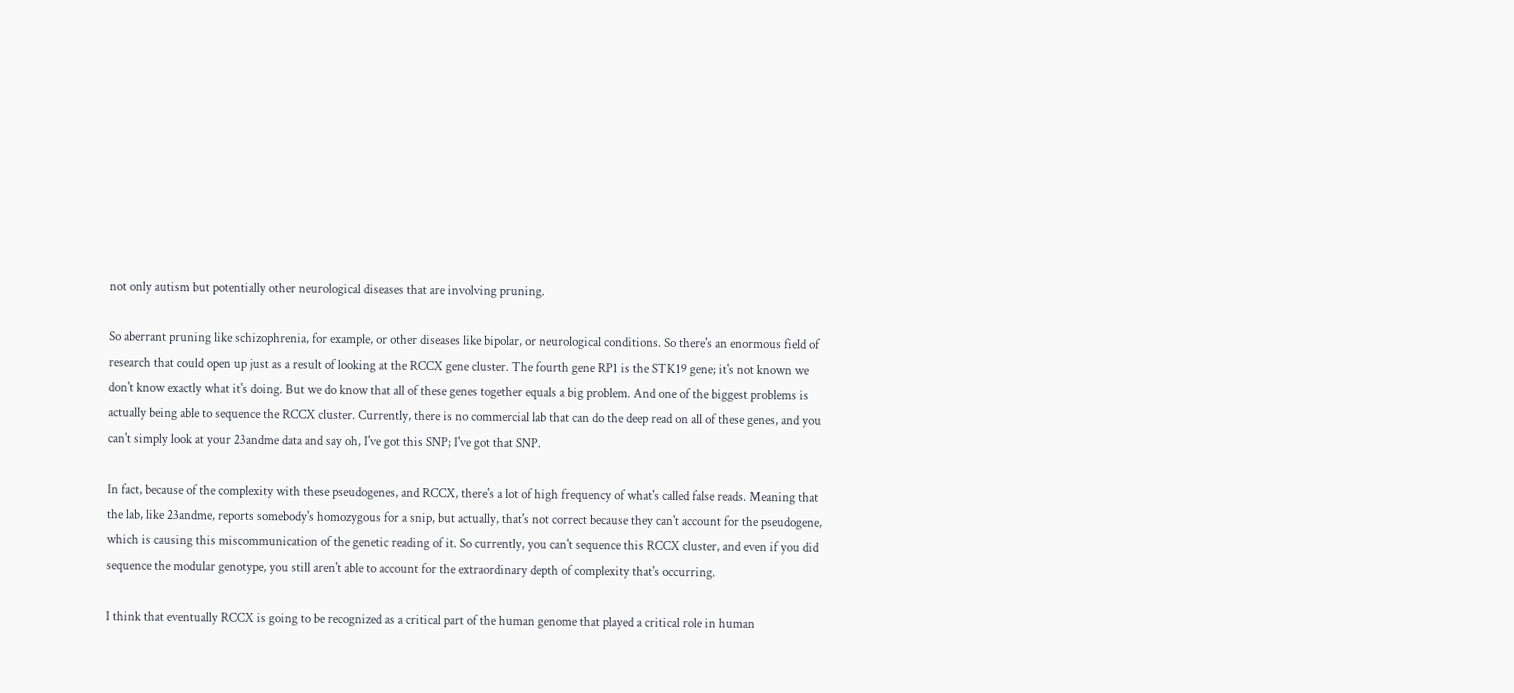not only autism but potentially other neurological diseases that are involving pruning.

So aberrant pruning like schizophrenia, for example, or other diseases like bipolar, or neurological conditions. So there's an enormous field of research that could open up just as a result of looking at the RCCX gene cluster. The fourth gene RP1 is the STK19 gene; it's not known we don't know exactly what it's doing. But we do know that all of these genes together equals a big problem. And one of the biggest problems is actually being able to sequence the RCCX cluster. Currently, there is no commercial lab that can do the deep read on all of these genes, and you can't simply look at your 23andme data and say oh, I've got this SNP; I've got that SNP.

In fact, because of the complexity with these pseudogenes, and RCCX, there's a lot of high frequency of what's called false reads. Meaning that the lab, like 23andme, reports somebody's homozygous for a snip, but actually, that's not correct because they can't account for the pseudogene, which is causing this miscommunication of the genetic reading of it. So currently, you can't sequence this RCCX cluster, and even if you did sequence the modular genotype, you still aren't able to account for the extraordinary depth of complexity that's occurring.

I think that eventually RCCX is going to be recognized as a critical part of the human genome that played a critical role in human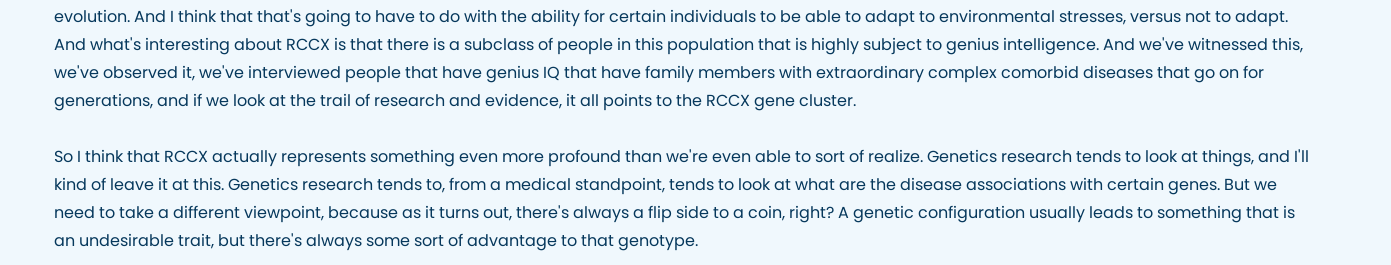evolution. And I think that that's going to have to do with the ability for certain individuals to be able to adapt to environmental stresses, versus not to adapt. And what's interesting about RCCX is that there is a subclass of people in this population that is highly subject to genius intelligence. And we've witnessed this, we've observed it, we've interviewed people that have genius IQ that have family members with extraordinary complex comorbid diseases that go on for generations, and if we look at the trail of research and evidence, it all points to the RCCX gene cluster.

So I think that RCCX actually represents something even more profound than we're even able to sort of realize. Genetics research tends to look at things, and I'll kind of leave it at this. Genetics research tends to, from a medical standpoint, tends to look at what are the disease associations with certain genes. But we need to take a different viewpoint, because as it turns out, there's always a flip side to a coin, right? A genetic configuration usually leads to something that is an undesirable trait, but there's always some sort of advantage to that genotype.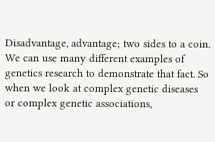Disadvantage, advantage; two sides to a coin. We can use many different examples of genetics research to demonstrate that fact. So when we look at complex genetic diseases or complex genetic associations,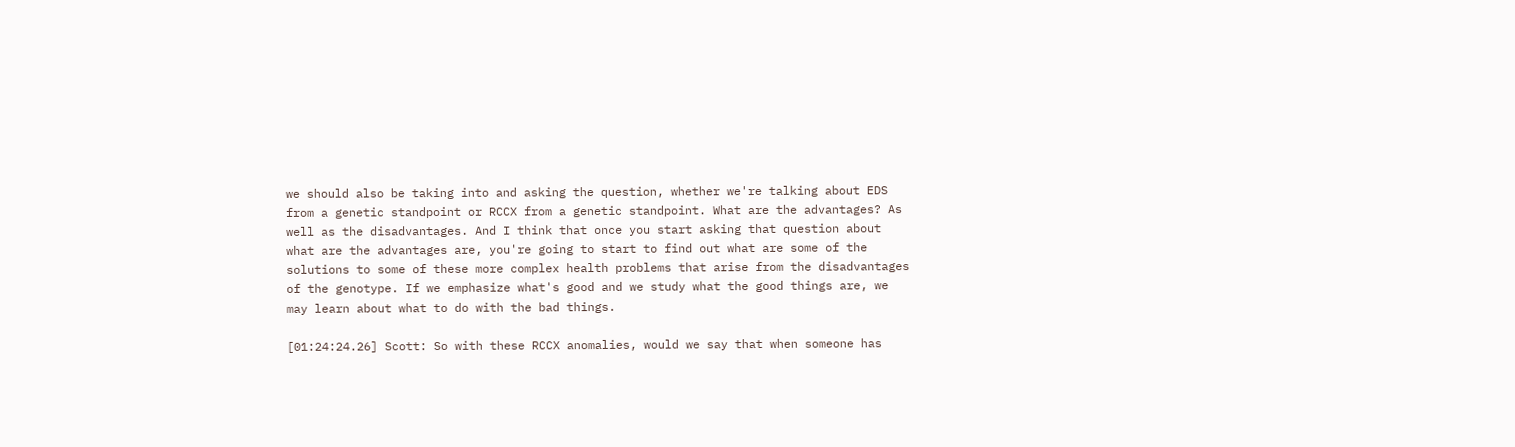we should also be taking into and asking the question, whether we're talking about EDS from a genetic standpoint or RCCX from a genetic standpoint. What are the advantages? As well as the disadvantages. And I think that once you start asking that question about what are the advantages are, you're going to start to find out what are some of the solutions to some of these more complex health problems that arise from the disadvantages of the genotype. If we emphasize what's good and we study what the good things are, we may learn about what to do with the bad things.

[01:24:24.26] Scott: So with these RCCX anomalies, would we say that when someone has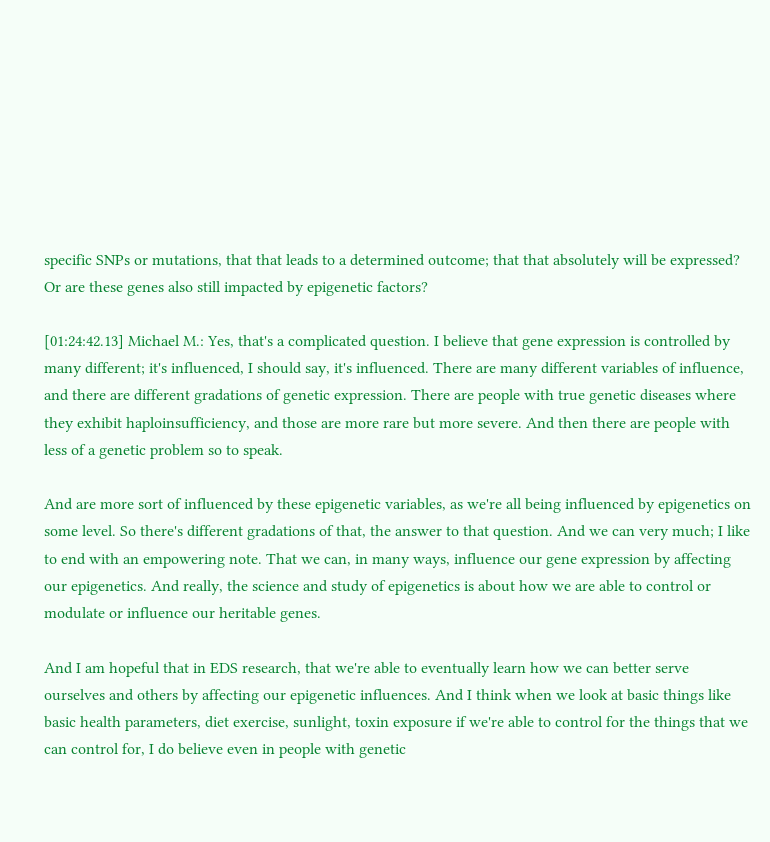specific SNPs or mutations, that that leads to a determined outcome; that that absolutely will be expressed? Or are these genes also still impacted by epigenetic factors?

[01:24:42.13] Michael M.: Yes, that's a complicated question. I believe that gene expression is controlled by many different; it's influenced, I should say, it's influenced. There are many different variables of influence, and there are different gradations of genetic expression. There are people with true genetic diseases where they exhibit haploinsufficiency, and those are more rare but more severe. And then there are people with less of a genetic problem so to speak.

And are more sort of influenced by these epigenetic variables, as we're all being influenced by epigenetics on some level. So there's different gradations of that, the answer to that question. And we can very much; I like to end with an empowering note. That we can, in many ways, influence our gene expression by affecting our epigenetics. And really, the science and study of epigenetics is about how we are able to control or modulate or influence our heritable genes.

And I am hopeful that in EDS research, that we're able to eventually learn how we can better serve ourselves and others by affecting our epigenetic influences. And I think when we look at basic things like basic health parameters, diet exercise, sunlight, toxin exposure if we're able to control for the things that we can control for, I do believe even in people with genetic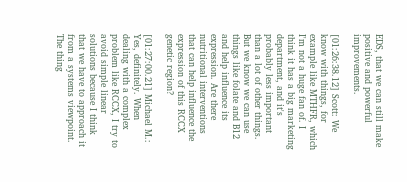EDS, that we can still make positive and powerful improvements.

[01:26:38.12] Scott: We know with things, for example like MTHFR, which I'm not a huge fan of. I think it has a big marketing department, and it's probably less important than a lot of other things. But we know we can use things like folate and B12 and help influence its expression. Are there nutritional interventions that can help influence the expression of this RCCX genetic region?

[01:27:00.21] Michael M.: Yes, definitely. When dealing with a complex problem like RCCX, I try to avoid simple linear solutions because I think that we have to approach it from a systems viewpoint. The thing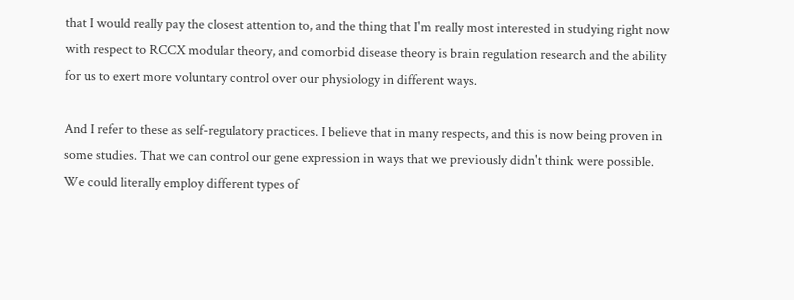that I would really pay the closest attention to, and the thing that I'm really most interested in studying right now with respect to RCCX modular theory, and comorbid disease theory is brain regulation research and the ability for us to exert more voluntary control over our physiology in different ways.

And I refer to these as self-regulatory practices. I believe that in many respects, and this is now being proven in some studies. That we can control our gene expression in ways that we previously didn't think were possible. We could literally employ different types of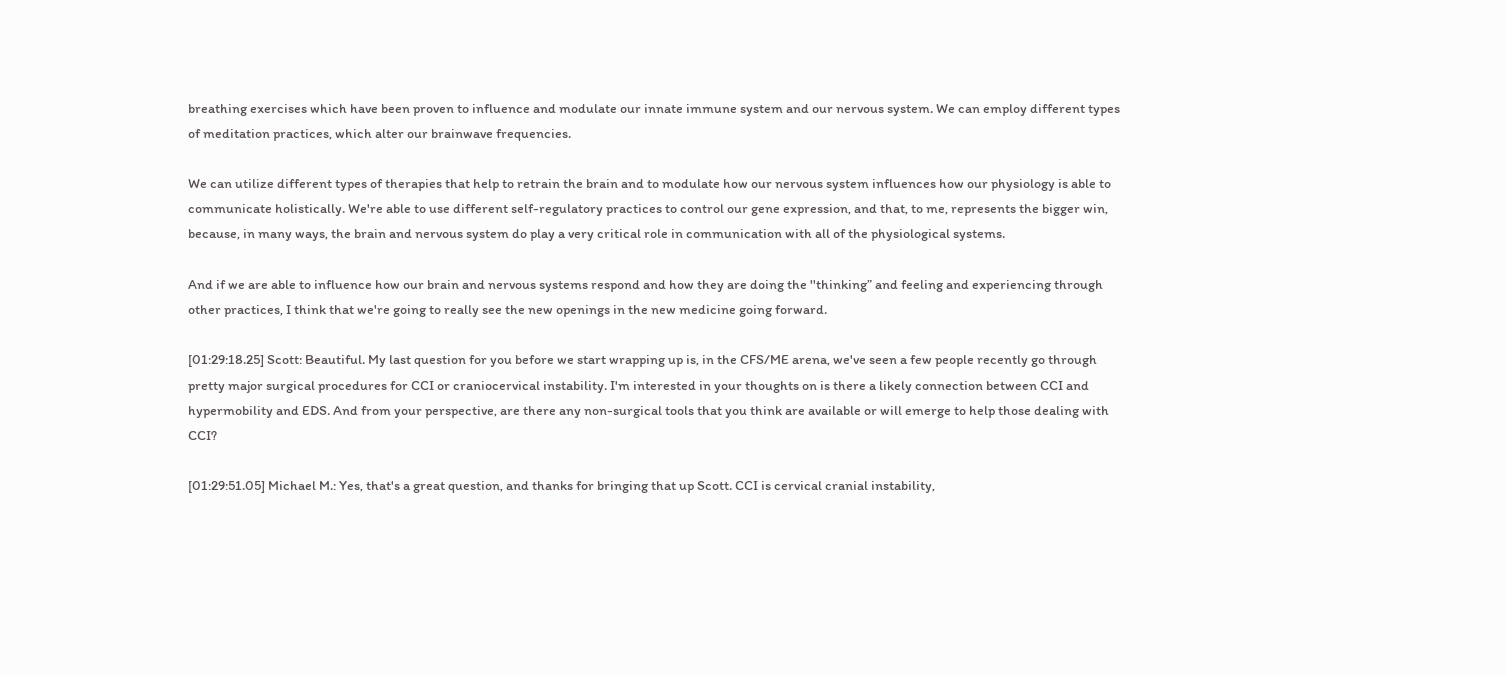breathing exercises which have been proven to influence and modulate our innate immune system and our nervous system. We can employ different types of meditation practices, which alter our brainwave frequencies.

We can utilize different types of therapies that help to retrain the brain and to modulate how our nervous system influences how our physiology is able to communicate holistically. We're able to use different self-regulatory practices to control our gene expression, and that, to me, represents the bigger win, because, in many ways, the brain and nervous system do play a very critical role in communication with all of the physiological systems.

And if we are able to influence how our brain and nervous systems respond and how they are doing the ''thinking” and feeling and experiencing through other practices, I think that we're going to really see the new openings in the new medicine going forward.

[01:29:18.25] Scott: Beautiful. My last question for you before we start wrapping up is, in the CFS/ME arena, we've seen a few people recently go through pretty major surgical procedures for CCI or craniocervical instability. I'm interested in your thoughts on is there a likely connection between CCI and hypermobility and EDS. And from your perspective, are there any non-surgical tools that you think are available or will emerge to help those dealing with CCI?

[01:29:51.05] Michael M.: Yes, that's a great question, and thanks for bringing that up Scott. CCI is cervical cranial instability,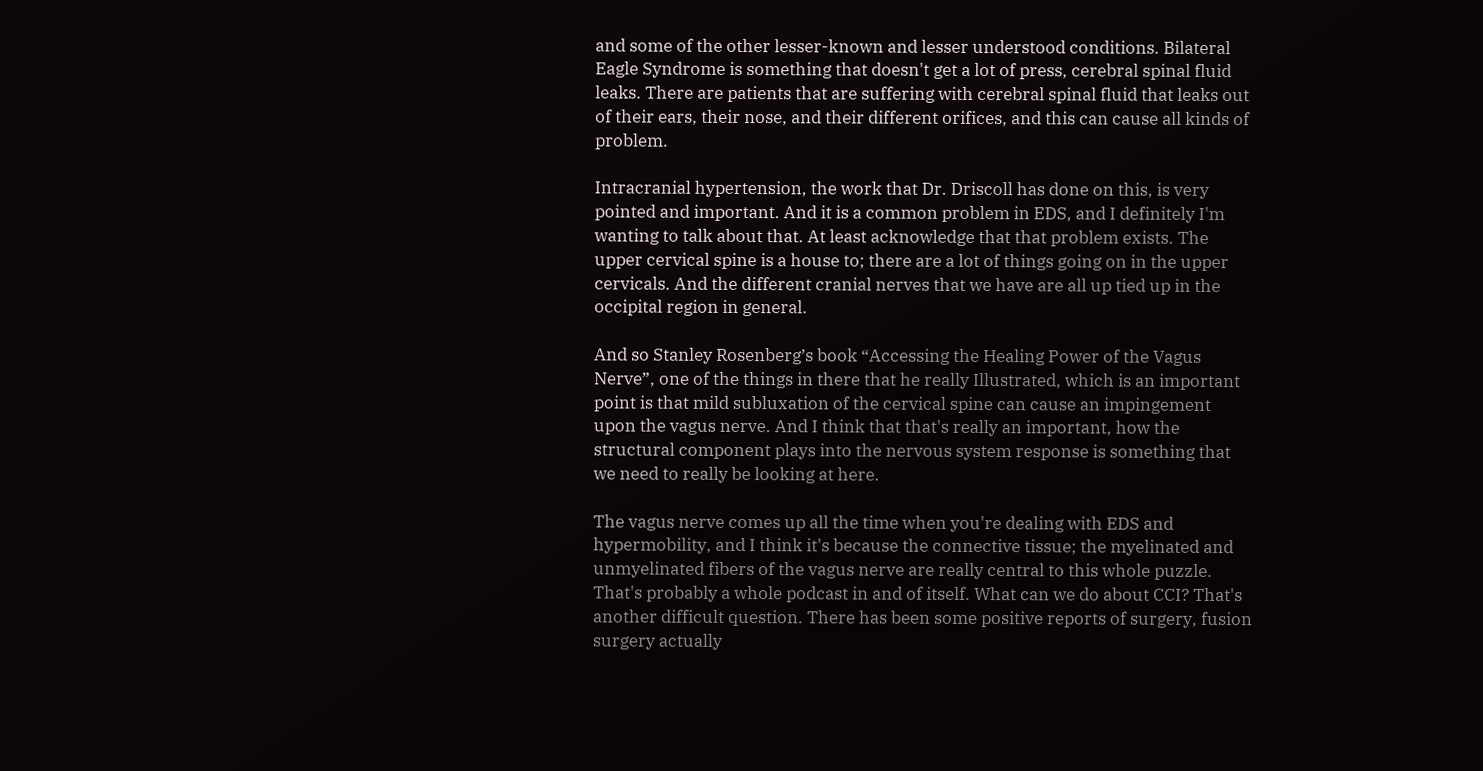and some of the other lesser-known and lesser understood conditions. Bilateral Eagle Syndrome is something that doesn't get a lot of press, cerebral spinal fluid leaks. There are patients that are suffering with cerebral spinal fluid that leaks out of their ears, their nose, and their different orifices, and this can cause all kinds of problem.

Intracranial hypertension, the work that Dr. Driscoll has done on this, is very pointed and important. And it is a common problem in EDS, and I definitely I'm wanting to talk about that. At least acknowledge that that problem exists. The upper cervical spine is a house to; there are a lot of things going on in the upper cervicals. And the different cranial nerves that we have are all up tied up in the occipital region in general.

And so Stanley Rosenberg’s book “Accessing the Healing Power of the Vagus Nerve”, one of the things in there that he really Illustrated, which is an important point is that mild subluxation of the cervical spine can cause an impingement upon the vagus nerve. And I think that that's really an important, how the structural component plays into the nervous system response is something that we need to really be looking at here.

The vagus nerve comes up all the time when you're dealing with EDS and hypermobility, and I think it's because the connective tissue; the myelinated and unmyelinated fibers of the vagus nerve are really central to this whole puzzle. That's probably a whole podcast in and of itself. What can we do about CCI? That's another difficult question. There has been some positive reports of surgery, fusion surgery actually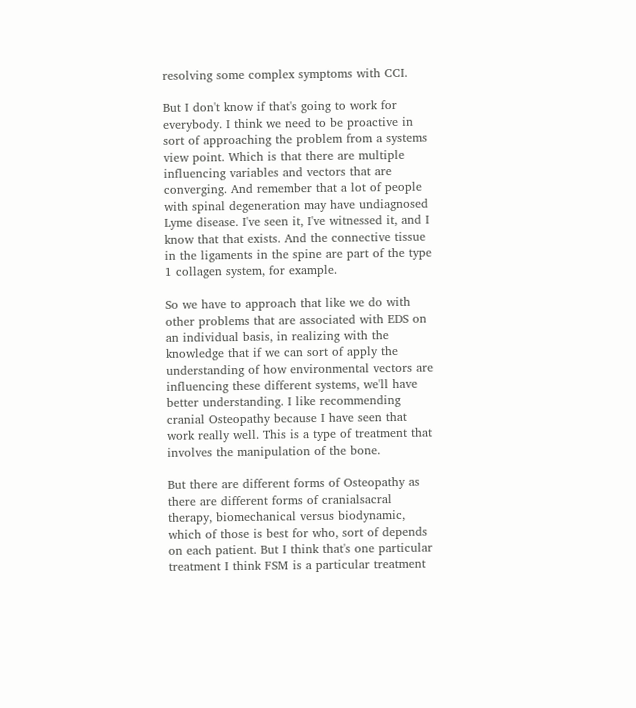resolving some complex symptoms with CCI.

But I don't know if that's going to work for everybody. I think we need to be proactive in sort of approaching the problem from a systems view point. Which is that there are multiple influencing variables and vectors that are converging. And remember that a lot of people with spinal degeneration may have undiagnosed Lyme disease. I've seen it, I've witnessed it, and I know that that exists. And the connective tissue in the ligaments in the spine are part of the type 1 collagen system, for example.

So we have to approach that like we do with other problems that are associated with EDS on an individual basis, in realizing with the knowledge that if we can sort of apply the understanding of how environmental vectors are influencing these different systems, we'll have better understanding. I like recommending cranial Osteopathy because I have seen that work really well. This is a type of treatment that involves the manipulation of the bone.

But there are different forms of Osteopathy as there are different forms of cranialsacral therapy, biomechanical versus biodynamic, which of those is best for who, sort of depends on each patient. But I think that's one particular treatment I think FSM is a particular treatment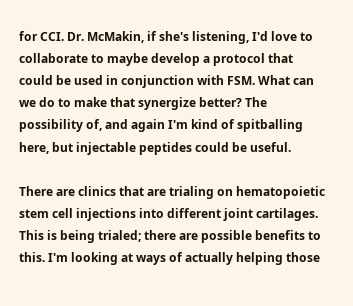for CCI. Dr. McMakin, if she's listening, I'd love to collaborate to maybe develop a protocol that could be used in conjunction with FSM. What can we do to make that synergize better? The possibility of, and again I'm kind of spitballing here, but injectable peptides could be useful.

There are clinics that are trialing on hematopoietic stem cell injections into different joint cartilages. This is being trialed; there are possible benefits to this. I'm looking at ways of actually helping those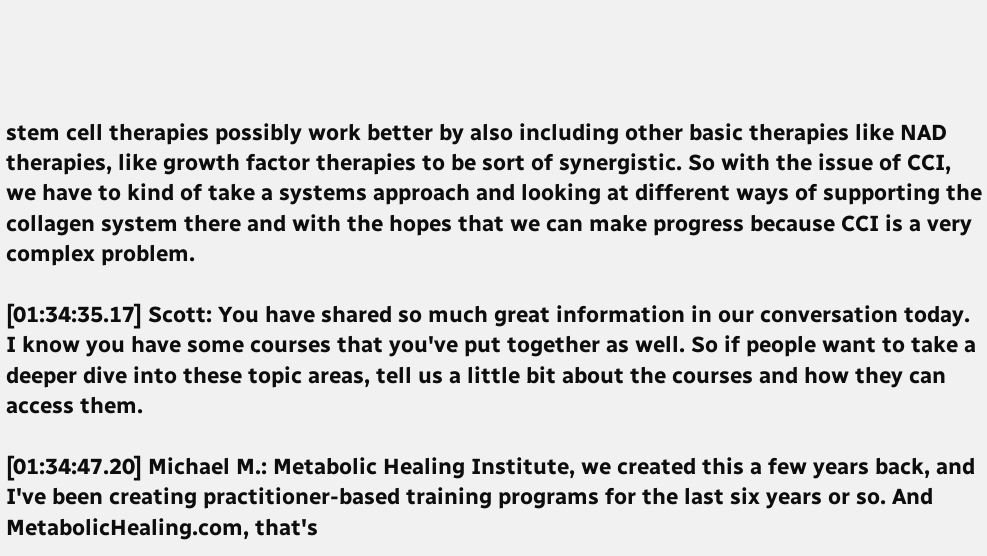stem cell therapies possibly work better by also including other basic therapies like NAD therapies, like growth factor therapies to be sort of synergistic. So with the issue of CCI, we have to kind of take a systems approach and looking at different ways of supporting the collagen system there and with the hopes that we can make progress because CCI is a very complex problem.

[01:34:35.17] Scott: You have shared so much great information in our conversation today. I know you have some courses that you've put together as well. So if people want to take a deeper dive into these topic areas, tell us a little bit about the courses and how they can access them.

[01:34:47.20] Michael M.: Metabolic Healing Institute, we created this a few years back, and I've been creating practitioner-based training programs for the last six years or so. And MetabolicHealing.com, that's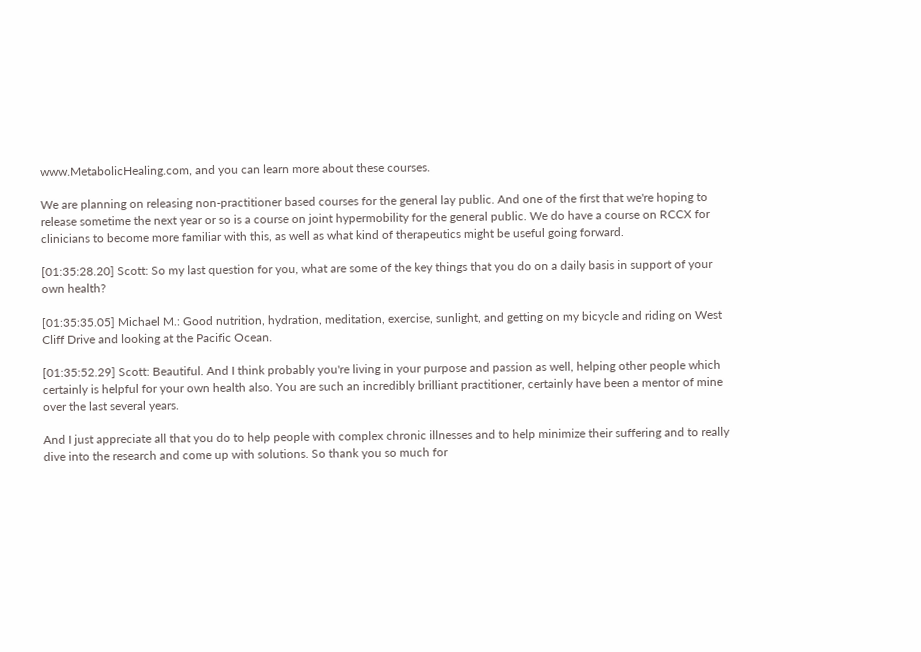www.MetabolicHealing.com, and you can learn more about these courses.

We are planning on releasing non-practitioner based courses for the general lay public. And one of the first that we're hoping to release sometime the next year or so is a course on joint hypermobility for the general public. We do have a course on RCCX for clinicians to become more familiar with this, as well as what kind of therapeutics might be useful going forward.

[01:35:28.20] Scott: So my last question for you, what are some of the key things that you do on a daily basis in support of your own health?

[01:35:35.05] Michael M.: Good nutrition, hydration, meditation, exercise, sunlight, and getting on my bicycle and riding on West Cliff Drive and looking at the Pacific Ocean.

[01:35:52.29] Scott: Beautiful. And I think probably you're living in your purpose and passion as well, helping other people which certainly is helpful for your own health also. You are such an incredibly brilliant practitioner, certainly have been a mentor of mine over the last several years.

And I just appreciate all that you do to help people with complex chronic illnesses and to help minimize their suffering and to really dive into the research and come up with solutions. So thank you so much for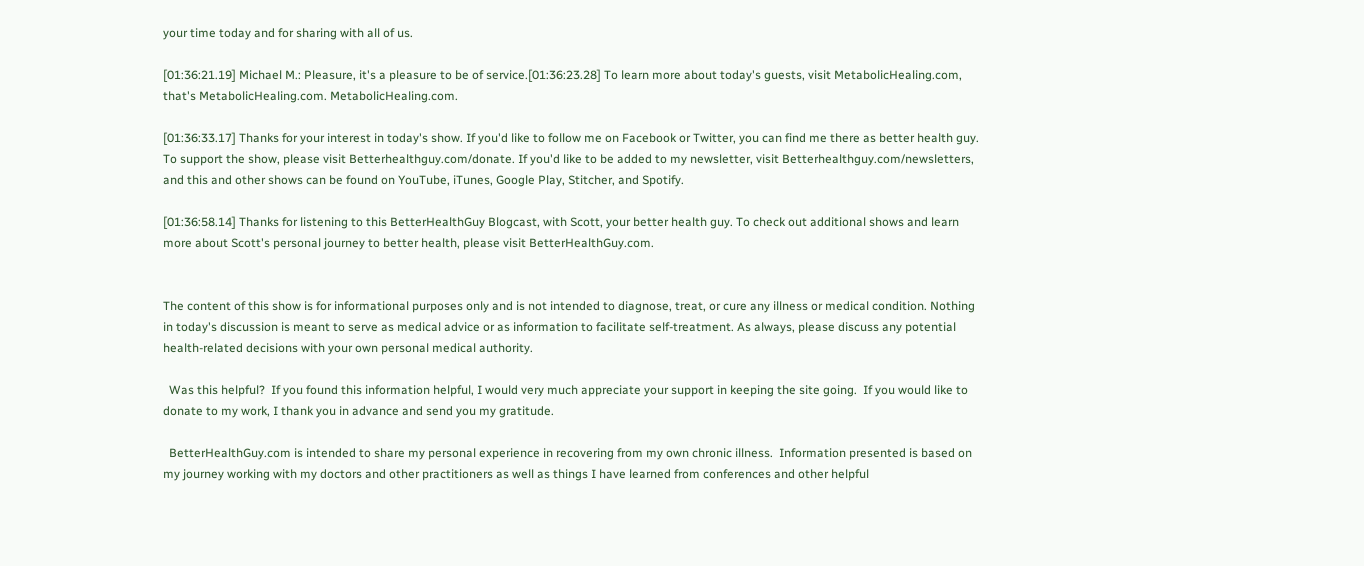your time today and for sharing with all of us.

[01:36:21.19] Michael M.: Pleasure, it's a pleasure to be of service.[01:36:23.28] To learn more about today's guests, visit MetabolicHealing.com, that's MetabolicHealing.com. MetabolicHealing.com.

[01:36:33.17] Thanks for your interest in today's show. If you'd like to follow me on Facebook or Twitter, you can find me there as better health guy. To support the show, please visit Betterhealthguy.com/donate. If you'd like to be added to my newsletter, visit Betterhealthguy.com/newsletters, and this and other shows can be found on YouTube, iTunes, Google Play, Stitcher, and Spotify.

[01:36:58.14] Thanks for listening to this BetterHealthGuy Blogcast, with Scott, your better health guy. To check out additional shows and learn more about Scott's personal journey to better health, please visit BetterHealthGuy.com.


The content of this show is for informational purposes only and is not intended to diagnose, treat, or cure any illness or medical condition. Nothing in today's discussion is meant to serve as medical advice or as information to facilitate self-treatment. As always, please discuss any potential health-related decisions with your own personal medical authority.

  Was this helpful?  If you found this information helpful, I would very much appreciate your support in keeping the site going.  If you would like to donate to my work, I thank you in advance and send you my gratitude.

  BetterHealthGuy.com is intended to share my personal experience in recovering from my own chronic illness.  Information presented is based on my journey working with my doctors and other practitioners as well as things I have learned from conferences and other helpful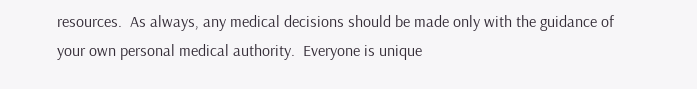resources.  As always, any medical decisions should be made only with the guidance of your own personal medical authority.  Everyone is unique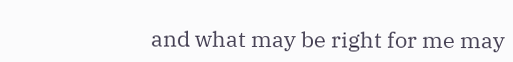and what may be right for me may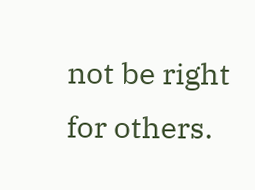not be right for others.